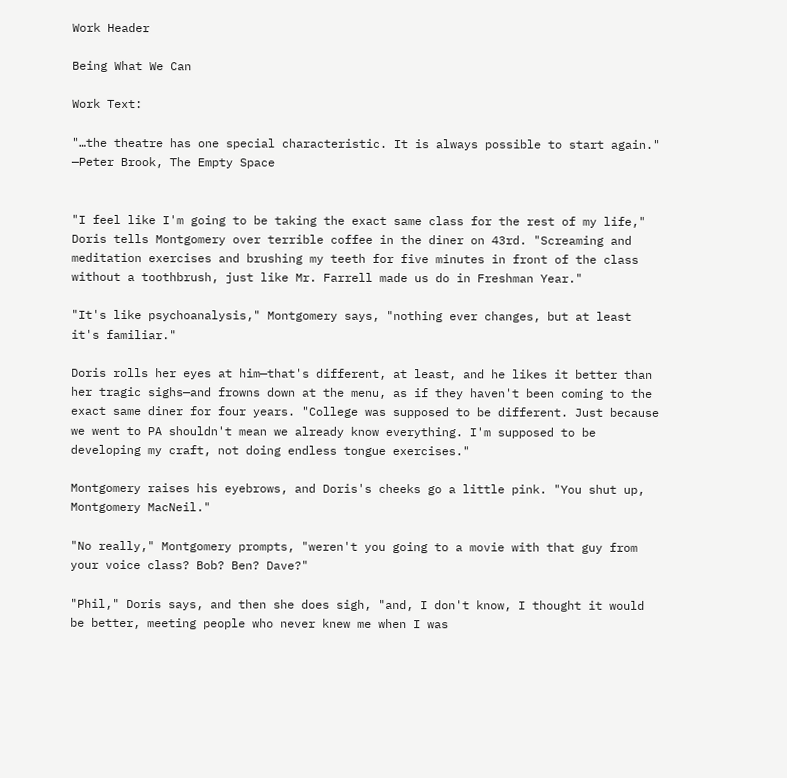Work Header

Being What We Can

Work Text:

"…the theatre has one special characteristic. It is always possible to start again."
—Peter Brook, The Empty Space


"I feel like I'm going to be taking the exact same class for the rest of my life," Doris tells Montgomery over terrible coffee in the diner on 43rd. "Screaming and meditation exercises and brushing my teeth for five minutes in front of the class without a toothbrush, just like Mr. Farrell made us do in Freshman Year."

"It's like psychoanalysis," Montgomery says, "nothing ever changes, but at least it's familiar."

Doris rolls her eyes at him—that's different, at least, and he likes it better than her tragic sighs—and frowns down at the menu, as if they haven't been coming to the exact same diner for four years. "College was supposed to be different. Just because we went to PA shouldn't mean we already know everything. I'm supposed to be developing my craft, not doing endless tongue exercises."

Montgomery raises his eyebrows, and Doris's cheeks go a little pink. "You shut up, Montgomery MacNeil."

"No really," Montgomery prompts, "weren't you going to a movie with that guy from your voice class? Bob? Ben? Dave?"

"Phil," Doris says, and then she does sigh, "and, I don't know, I thought it would be better, meeting people who never knew me when I was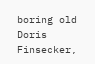boring old Doris Finsecker,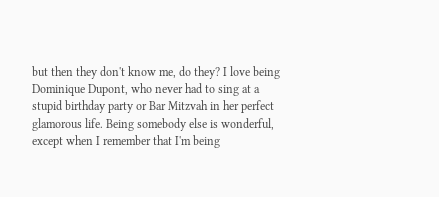but then they don't know me, do they? I love being Dominique Dupont, who never had to sing at a stupid birthday party or Bar Mitzvah in her perfect glamorous life. Being somebody else is wonderful, except when I remember that I'm being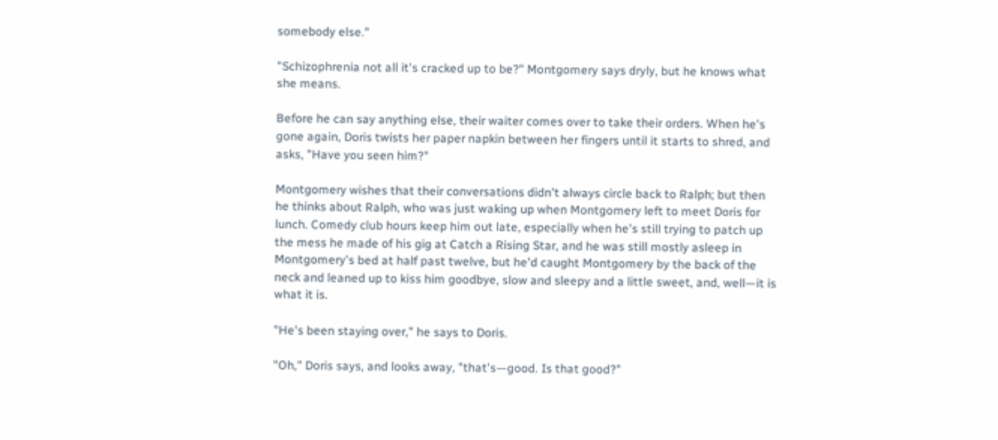somebody else."

"Schizophrenia not all it's cracked up to be?" Montgomery says dryly, but he knows what she means.

Before he can say anything else, their waiter comes over to take their orders. When he's gone again, Doris twists her paper napkin between her fingers until it starts to shred, and asks, "Have you seen him?"

Montgomery wishes that their conversations didn't always circle back to Ralph; but then he thinks about Ralph, who was just waking up when Montgomery left to meet Doris for lunch. Comedy club hours keep him out late, especially when he's still trying to patch up the mess he made of his gig at Catch a Rising Star, and he was still mostly asleep in Montgomery's bed at half past twelve, but he'd caught Montgomery by the back of the neck and leaned up to kiss him goodbye, slow and sleepy and a little sweet, and, well—it is what it is.

"He's been staying over," he says to Doris.

"Oh," Doris says, and looks away, "that's—good. Is that good?"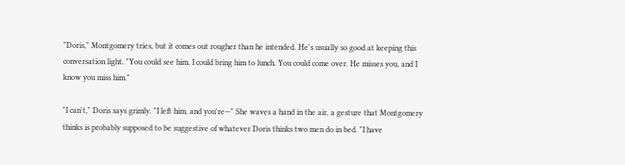"Doris," Montgomery tries, but it comes out rougher than he intended. He's usually so good at keeping this conversation light. "You could see him. I could bring him to lunch. You could come over. He misses you, and I know you miss him."

"I can't," Doris says grimly. "I left him, and you're—" She waves a hand in the air, a gesture that Montgomery thinks is probably supposed to be suggestive of whatever Doris thinks two men do in bed. "I have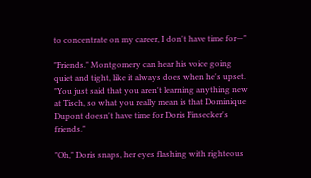to concentrate on my career, I don't have time for—"

"Friends." Montgomery can hear his voice going quiet and tight, like it always does when he's upset. "You just said that you aren't learning anything new at Tisch, so what you really mean is that Dominique Dupont doesn't have time for Doris Finsecker's friends."

"Oh," Doris snaps, her eyes flashing with righteous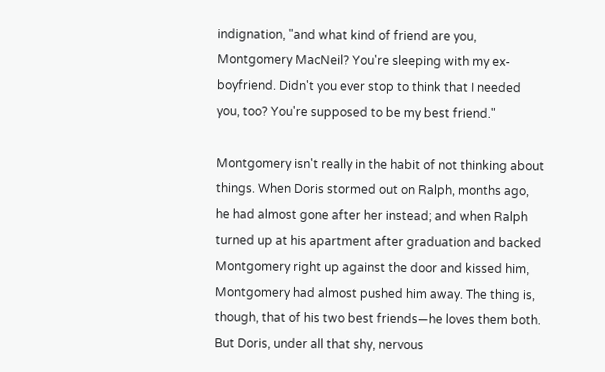indignation, "and what kind of friend are you, Montgomery MacNeil? You're sleeping with my ex-boyfriend. Didn't you ever stop to think that I needed you, too? You're supposed to be my best friend."

Montgomery isn't really in the habit of not thinking about things. When Doris stormed out on Ralph, months ago, he had almost gone after her instead; and when Ralph turned up at his apartment after graduation and backed Montgomery right up against the door and kissed him, Montgomery had almost pushed him away. The thing is, though, that of his two best friends—he loves them both. But Doris, under all that shy, nervous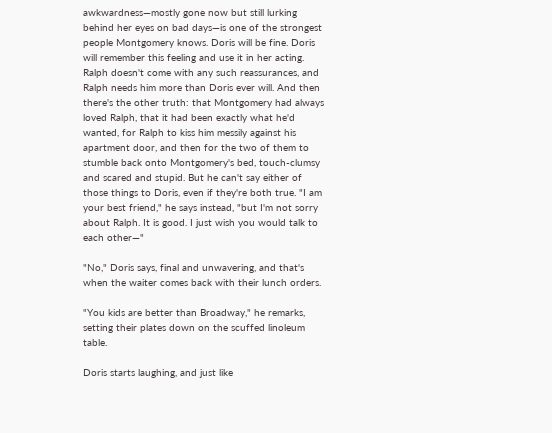awkwardness—mostly gone now but still lurking behind her eyes on bad days—is one of the strongest people Montgomery knows. Doris will be fine. Doris will remember this feeling and use it in her acting. Ralph doesn't come with any such reassurances, and Ralph needs him more than Doris ever will. And then there's the other truth: that Montgomery had always loved Ralph, that it had been exactly what he'd wanted, for Ralph to kiss him messily against his apartment door, and then for the two of them to stumble back onto Montgomery's bed, touch-clumsy and scared and stupid. But he can't say either of those things to Doris, even if they're both true. "I am your best friend," he says instead, "but I'm not sorry about Ralph. It is good. I just wish you would talk to each other—"

"No," Doris says, final and unwavering, and that's when the waiter comes back with their lunch orders.

"You kids are better than Broadway," he remarks, setting their plates down on the scuffed linoleum table.

Doris starts laughing, and just like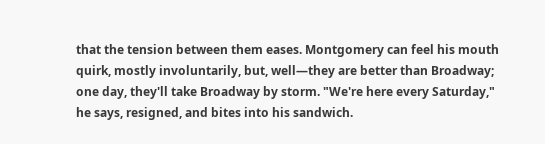that the tension between them eases. Montgomery can feel his mouth quirk, mostly involuntarily, but, well—they are better than Broadway; one day, they'll take Broadway by storm. "We're here every Saturday," he says, resigned, and bites into his sandwich.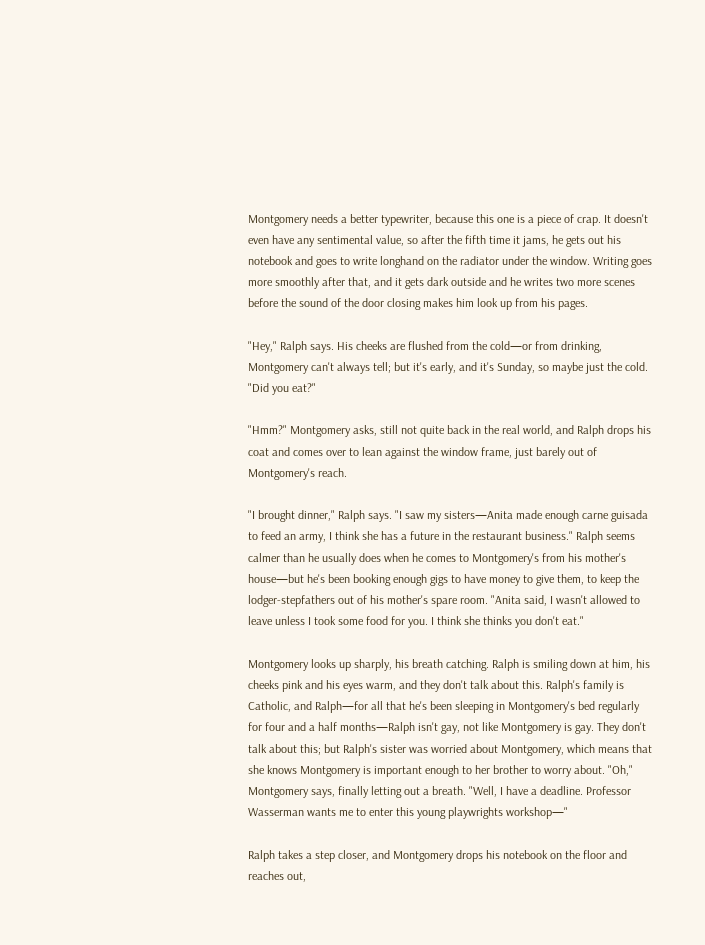Montgomery needs a better typewriter, because this one is a piece of crap. It doesn't even have any sentimental value, so after the fifth time it jams, he gets out his notebook and goes to write longhand on the radiator under the window. Writing goes more smoothly after that, and it gets dark outside and he writes two more scenes before the sound of the door closing makes him look up from his pages.

"Hey," Ralph says. His cheeks are flushed from the cold—or from drinking, Montgomery can't always tell; but it's early, and it's Sunday, so maybe just the cold. "Did you eat?"

"Hmm?" Montgomery asks, still not quite back in the real world, and Ralph drops his coat and comes over to lean against the window frame, just barely out of Montgomery's reach.

"I brought dinner," Ralph says. "I saw my sisters—Anita made enough carne guisada to feed an army, I think she has a future in the restaurant business." Ralph seems calmer than he usually does when he comes to Montgomery's from his mother's house—but he's been booking enough gigs to have money to give them, to keep the lodger-stepfathers out of his mother's spare room. "Anita said, I wasn't allowed to leave unless I took some food for you. I think she thinks you don't eat."

Montgomery looks up sharply, his breath catching. Ralph is smiling down at him, his cheeks pink and his eyes warm, and they don't talk about this. Ralph's family is Catholic, and Ralph—for all that he's been sleeping in Montgomery's bed regularly for four and a half months—Ralph isn't gay, not like Montgomery is gay. They don't talk about this; but Ralph's sister was worried about Montgomery, which means that she knows Montgomery is important enough to her brother to worry about. "Oh," Montgomery says, finally letting out a breath. "Well, I have a deadline. Professor Wasserman wants me to enter this young playwrights workshop—"

Ralph takes a step closer, and Montgomery drops his notebook on the floor and reaches out,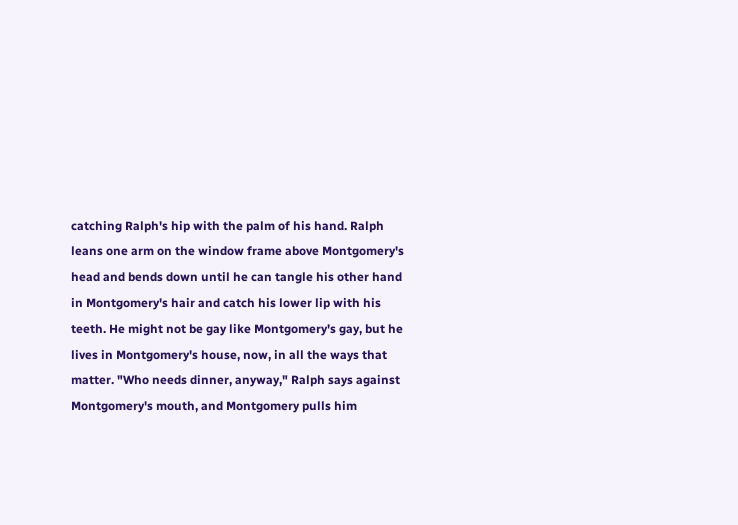catching Ralph's hip with the palm of his hand. Ralph leans one arm on the window frame above Montgomery's head and bends down until he can tangle his other hand in Montgomery's hair and catch his lower lip with his teeth. He might not be gay like Montgomery's gay, but he lives in Montgomery's house, now, in all the ways that matter. "Who needs dinner, anyway," Ralph says against Montgomery's mouth, and Montgomery pulls him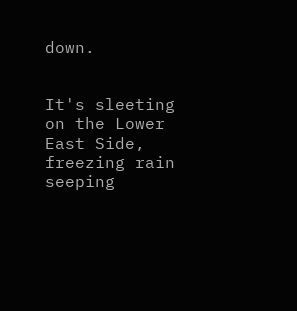down.


It's sleeting on the Lower East Side, freezing rain seeping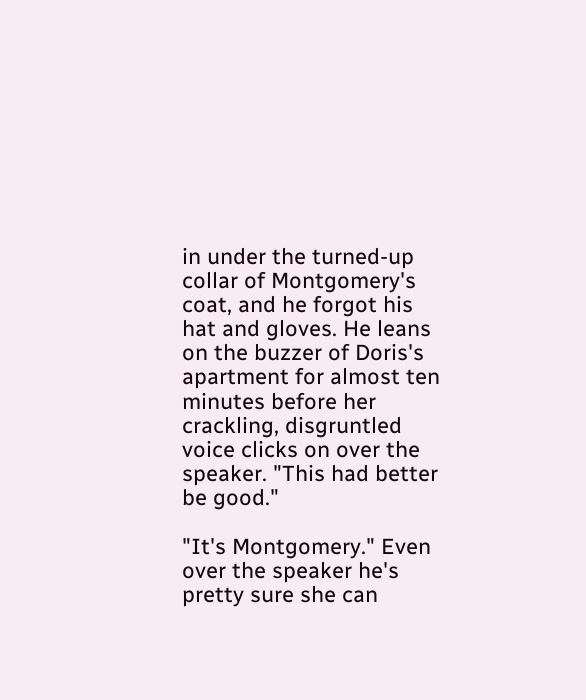in under the turned-up collar of Montgomery's coat, and he forgot his hat and gloves. He leans on the buzzer of Doris's apartment for almost ten minutes before her crackling, disgruntled voice clicks on over the speaker. "This had better be good."

"It's Montgomery." Even over the speaker he's pretty sure she can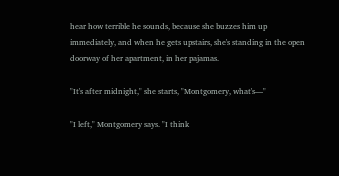hear how terrible he sounds, because she buzzes him up immediately, and when he gets upstairs, she's standing in the open doorway of her apartment, in her pajamas.

"It's after midnight," she starts, "Montgomery, what's—"

"I left," Montgomery says. "I think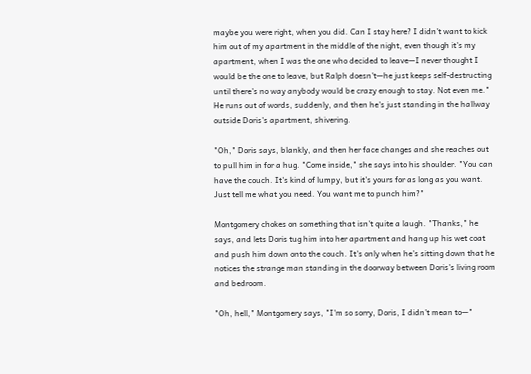maybe you were right, when you did. Can I stay here? I didn't want to kick him out of my apartment in the middle of the night, even though it's my apartment, when I was the one who decided to leave—I never thought I would be the one to leave, but Ralph doesn't—he just keeps self-destructing until there's no way anybody would be crazy enough to stay. Not even me." He runs out of words, suddenly, and then he's just standing in the hallway outside Doris's apartment, shivering.

"Oh," Doris says, blankly, and then her face changes and she reaches out to pull him in for a hug. "Come inside," she says into his shoulder. "You can have the couch. It's kind of lumpy, but it's yours for as long as you want. Just tell me what you need. You want me to punch him?"

Montgomery chokes on something that isn't quite a laugh. "Thanks," he says, and lets Doris tug him into her apartment and hang up his wet coat and push him down onto the couch. It's only when he's sitting down that he notices the strange man standing in the doorway between Doris's living room and bedroom.

"Oh, hell," Montgomery says, "I'm so sorry, Doris, I didn't mean to—"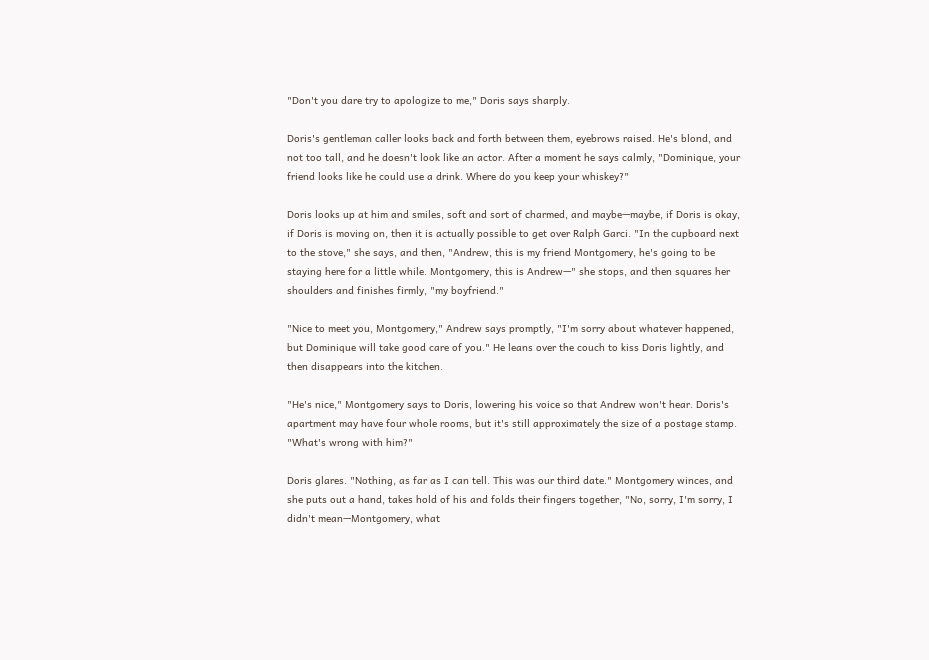"Don't you dare try to apologize to me," Doris says sharply.

Doris's gentleman caller looks back and forth between them, eyebrows raised. He's blond, and not too tall, and he doesn't look like an actor. After a moment he says calmly, "Dominique, your friend looks like he could use a drink. Where do you keep your whiskey?"

Doris looks up at him and smiles, soft and sort of charmed, and maybe—maybe, if Doris is okay, if Doris is moving on, then it is actually possible to get over Ralph Garci. "In the cupboard next to the stove," she says, and then, "Andrew, this is my friend Montgomery, he's going to be staying here for a little while. Montgomery, this is Andrew—" she stops, and then squares her shoulders and finishes firmly, "my boyfriend."

"Nice to meet you, Montgomery," Andrew says promptly, "I'm sorry about whatever happened, but Dominique will take good care of you." He leans over the couch to kiss Doris lightly, and then disappears into the kitchen.

"He's nice," Montgomery says to Doris, lowering his voice so that Andrew won't hear. Doris's apartment may have four whole rooms, but it's still approximately the size of a postage stamp. "What's wrong with him?"

Doris glares. "Nothing, as far as I can tell. This was our third date." Montgomery winces, and she puts out a hand, takes hold of his and folds their fingers together, "No, sorry, I'm sorry, I didn't mean—Montgomery, what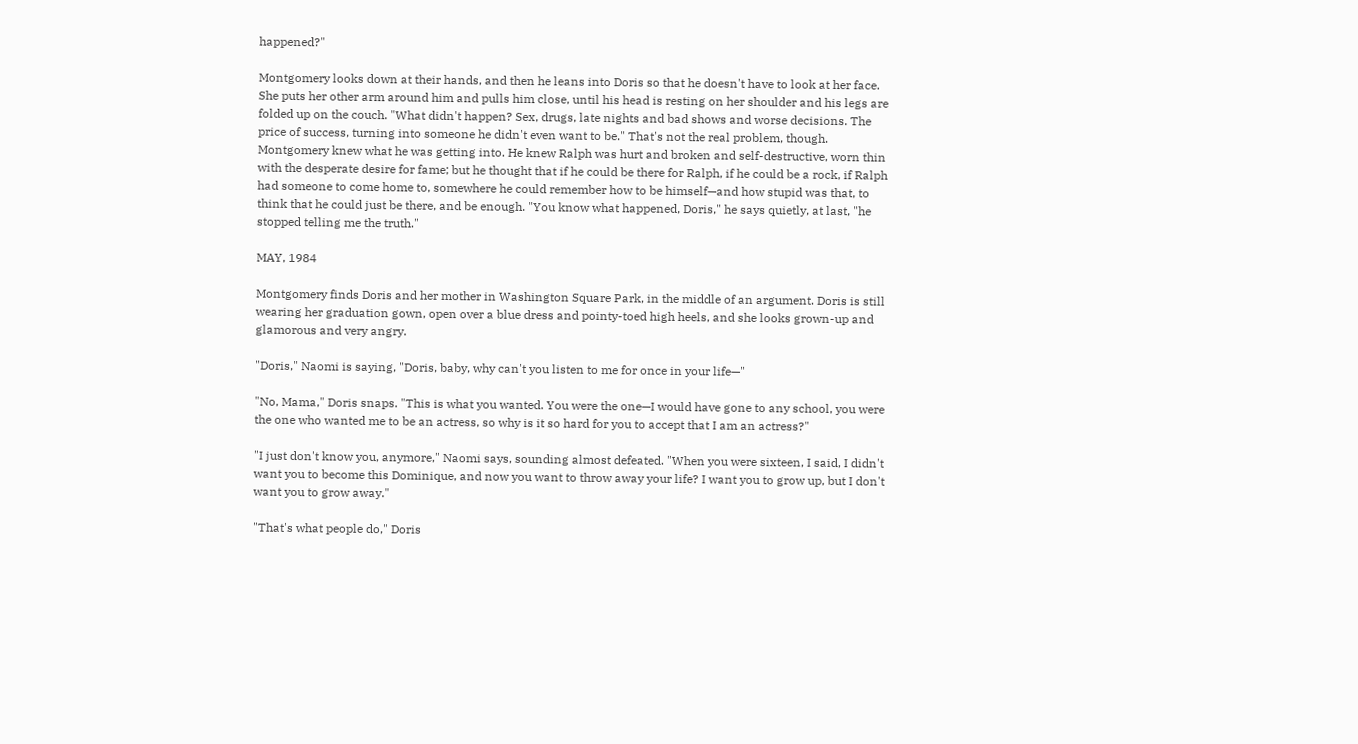happened?"

Montgomery looks down at their hands, and then he leans into Doris so that he doesn't have to look at her face. She puts her other arm around him and pulls him close, until his head is resting on her shoulder and his legs are folded up on the couch. "What didn't happen? Sex, drugs, late nights and bad shows and worse decisions. The price of success, turning into someone he didn't even want to be." That's not the real problem, though. Montgomery knew what he was getting into. He knew Ralph was hurt and broken and self-destructive, worn thin with the desperate desire for fame; but he thought that if he could be there for Ralph, if he could be a rock, if Ralph had someone to come home to, somewhere he could remember how to be himself—and how stupid was that, to think that he could just be there, and be enough. "You know what happened, Doris," he says quietly, at last, "he stopped telling me the truth."

MAY, 1984

Montgomery finds Doris and her mother in Washington Square Park, in the middle of an argument. Doris is still wearing her graduation gown, open over a blue dress and pointy-toed high heels, and she looks grown-up and glamorous and very angry.

"Doris," Naomi is saying, "Doris, baby, why can't you listen to me for once in your life—"

"No, Mama," Doris snaps. "This is what you wanted. You were the one—I would have gone to any school, you were the one who wanted me to be an actress, so why is it so hard for you to accept that I am an actress?"

"I just don't know you, anymore," Naomi says, sounding almost defeated. "When you were sixteen, I said, I didn't want you to become this Dominique, and now you want to throw away your life? I want you to grow up, but I don't want you to grow away."

"That's what people do," Doris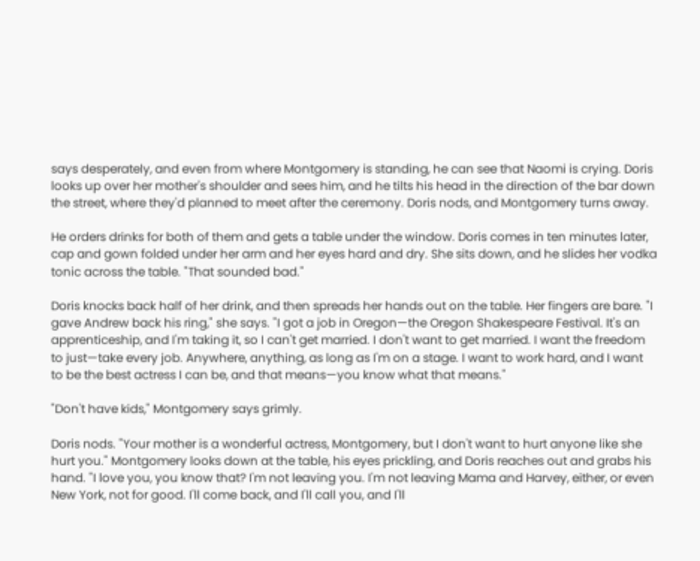says desperately, and even from where Montgomery is standing, he can see that Naomi is crying. Doris looks up over her mother's shoulder and sees him, and he tilts his head in the direction of the bar down the street, where they'd planned to meet after the ceremony. Doris nods, and Montgomery turns away.

He orders drinks for both of them and gets a table under the window. Doris comes in ten minutes later, cap and gown folded under her arm and her eyes hard and dry. She sits down, and he slides her vodka tonic across the table. "That sounded bad."

Doris knocks back half of her drink, and then spreads her hands out on the table. Her fingers are bare. "I gave Andrew back his ring," she says. "I got a job in Oregon—the Oregon Shakespeare Festival. It's an apprenticeship, and I'm taking it, so I can't get married. I don't want to get married. I want the freedom to just—take every job. Anywhere, anything, as long as I'm on a stage. I want to work hard, and I want to be the best actress I can be, and that means—you know what that means."

"Don't have kids," Montgomery says grimly.

Doris nods. "Your mother is a wonderful actress, Montgomery, but I don't want to hurt anyone like she hurt you." Montgomery looks down at the table, his eyes prickling, and Doris reaches out and grabs his hand. "I love you, you know that? I'm not leaving you. I'm not leaving Mama and Harvey, either, or even New York, not for good. I'll come back, and I'll call you, and I'll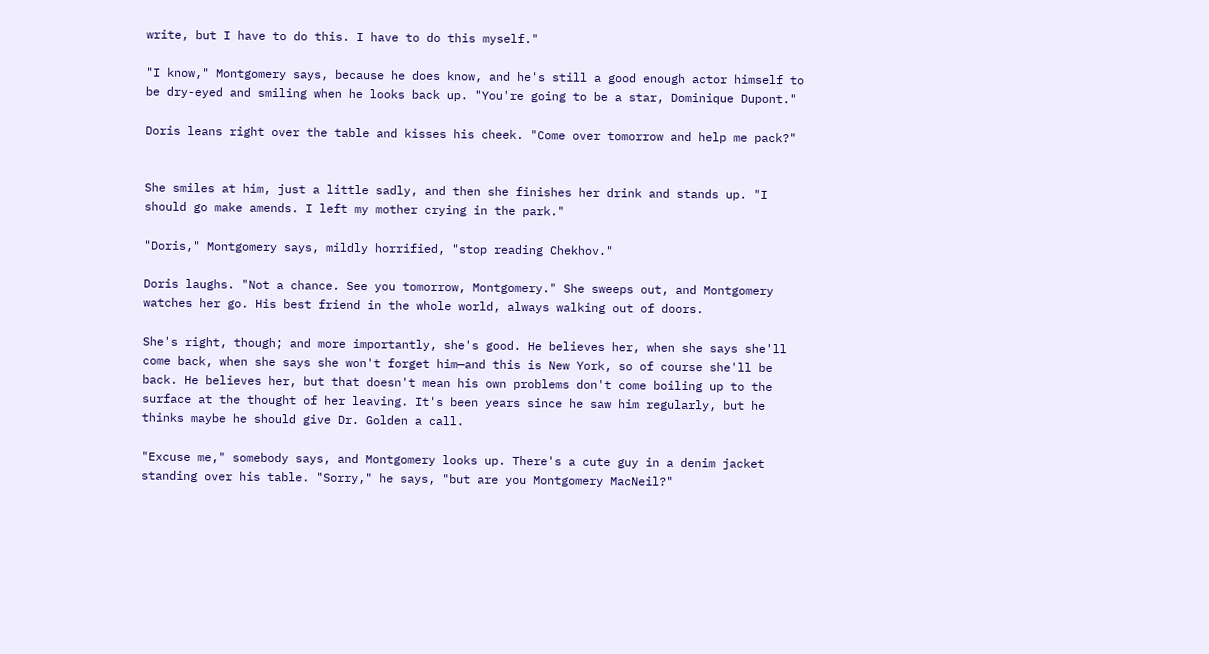write, but I have to do this. I have to do this myself."

"I know," Montgomery says, because he does know, and he's still a good enough actor himself to be dry-eyed and smiling when he looks back up. "You're going to be a star, Dominique Dupont."

Doris leans right over the table and kisses his cheek. "Come over tomorrow and help me pack?"


She smiles at him, just a little sadly, and then she finishes her drink and stands up. "I should go make amends. I left my mother crying in the park."

"Doris," Montgomery says, mildly horrified, "stop reading Chekhov."

Doris laughs. "Not a chance. See you tomorrow, Montgomery." She sweeps out, and Montgomery watches her go. His best friend in the whole world, always walking out of doors.

She's right, though; and more importantly, she's good. He believes her, when she says she'll come back, when she says she won't forget him—and this is New York, so of course she'll be back. He believes her, but that doesn't mean his own problems don't come boiling up to the surface at the thought of her leaving. It's been years since he saw him regularly, but he thinks maybe he should give Dr. Golden a call.

"Excuse me," somebody says, and Montgomery looks up. There's a cute guy in a denim jacket standing over his table. "Sorry," he says, "but are you Montgomery MacNeil?"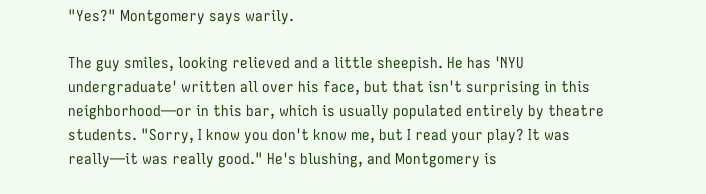"Yes?" Montgomery says warily.

The guy smiles, looking relieved and a little sheepish. He has 'NYU undergraduate' written all over his face, but that isn't surprising in this neighborhood—or in this bar, which is usually populated entirely by theatre students. "Sorry, I know you don't know me, but I read your play? It was really—it was really good." He's blushing, and Montgomery is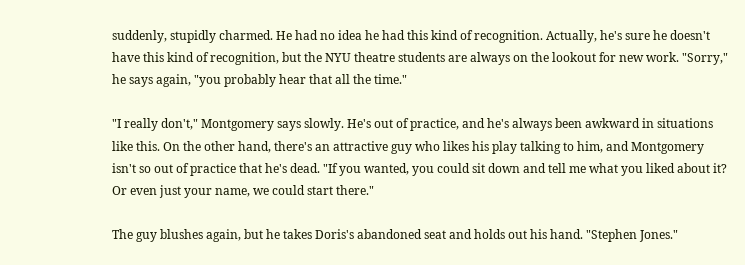suddenly, stupidly charmed. He had no idea he had this kind of recognition. Actually, he's sure he doesn't have this kind of recognition, but the NYU theatre students are always on the lookout for new work. "Sorry," he says again, "you probably hear that all the time."

"I really don't," Montgomery says slowly. He's out of practice, and he's always been awkward in situations like this. On the other hand, there's an attractive guy who likes his play talking to him, and Montgomery isn't so out of practice that he's dead. "If you wanted, you could sit down and tell me what you liked about it? Or even just your name, we could start there."

The guy blushes again, but he takes Doris's abandoned seat and holds out his hand. "Stephen Jones."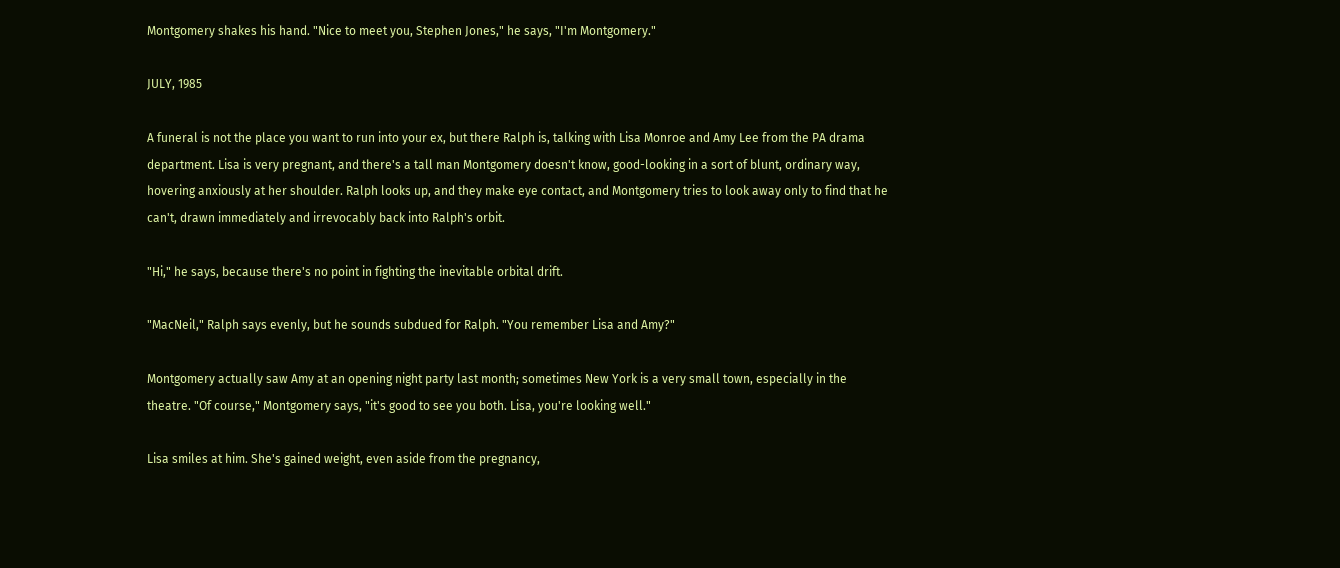Montgomery shakes his hand. "Nice to meet you, Stephen Jones," he says, "I'm Montgomery."

JULY, 1985

A funeral is not the place you want to run into your ex, but there Ralph is, talking with Lisa Monroe and Amy Lee from the PA drama department. Lisa is very pregnant, and there's a tall man Montgomery doesn't know, good-looking in a sort of blunt, ordinary way, hovering anxiously at her shoulder. Ralph looks up, and they make eye contact, and Montgomery tries to look away only to find that he can't, drawn immediately and irrevocably back into Ralph's orbit.

"Hi," he says, because there's no point in fighting the inevitable orbital drift.

"MacNeil," Ralph says evenly, but he sounds subdued for Ralph. "You remember Lisa and Amy?"

Montgomery actually saw Amy at an opening night party last month; sometimes New York is a very small town, especially in the theatre. "Of course," Montgomery says, "it's good to see you both. Lisa, you're looking well."

Lisa smiles at him. She's gained weight, even aside from the pregnancy,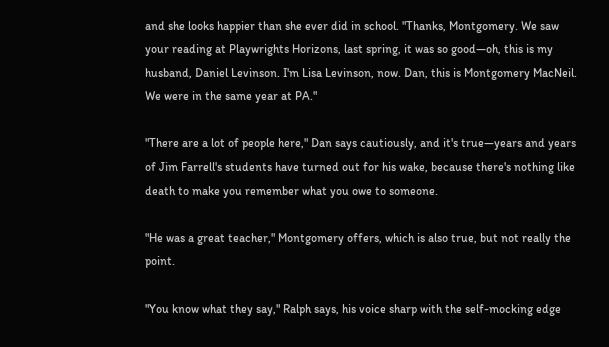and she looks happier than she ever did in school. "Thanks, Montgomery. We saw your reading at Playwrights Horizons, last spring, it was so good—oh, this is my husband, Daniel Levinson. I'm Lisa Levinson, now. Dan, this is Montgomery MacNeil. We were in the same year at PA."

"There are a lot of people here," Dan says cautiously, and it's true—years and years of Jim Farrell's students have turned out for his wake, because there's nothing like death to make you remember what you owe to someone.

"He was a great teacher," Montgomery offers, which is also true, but not really the point.

"You know what they say," Ralph says, his voice sharp with the self-mocking edge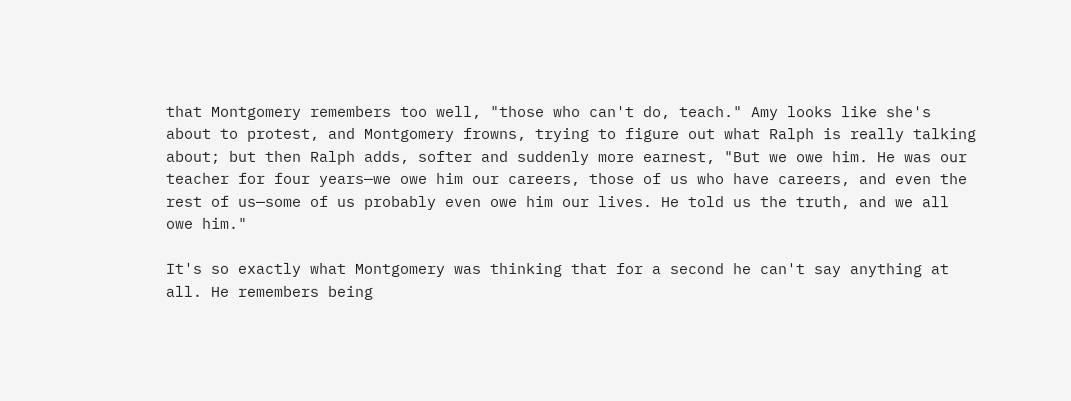that Montgomery remembers too well, "those who can't do, teach." Amy looks like she's about to protest, and Montgomery frowns, trying to figure out what Ralph is really talking about; but then Ralph adds, softer and suddenly more earnest, "But we owe him. He was our teacher for four years—we owe him our careers, those of us who have careers, and even the rest of us—some of us probably even owe him our lives. He told us the truth, and we all owe him."

It's so exactly what Montgomery was thinking that for a second he can't say anything at all. He remembers being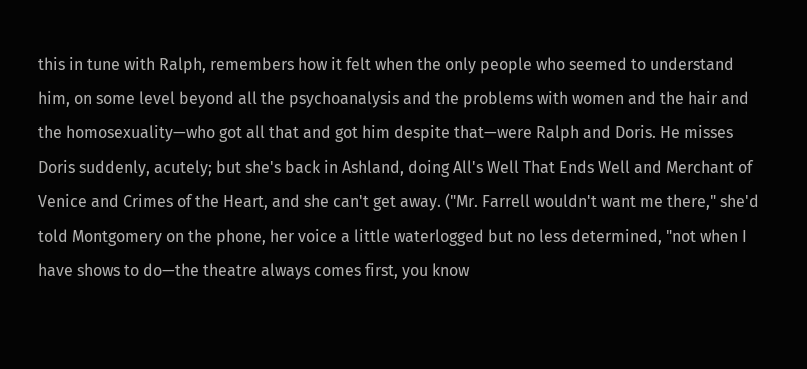this in tune with Ralph, remembers how it felt when the only people who seemed to understand him, on some level beyond all the psychoanalysis and the problems with women and the hair and the homosexuality—who got all that and got him despite that—were Ralph and Doris. He misses Doris suddenly, acutely; but she's back in Ashland, doing All's Well That Ends Well and Merchant of Venice and Crimes of the Heart, and she can't get away. ("Mr. Farrell wouldn't want me there," she'd told Montgomery on the phone, her voice a little waterlogged but no less determined, "not when I have shows to do—the theatre always comes first, you know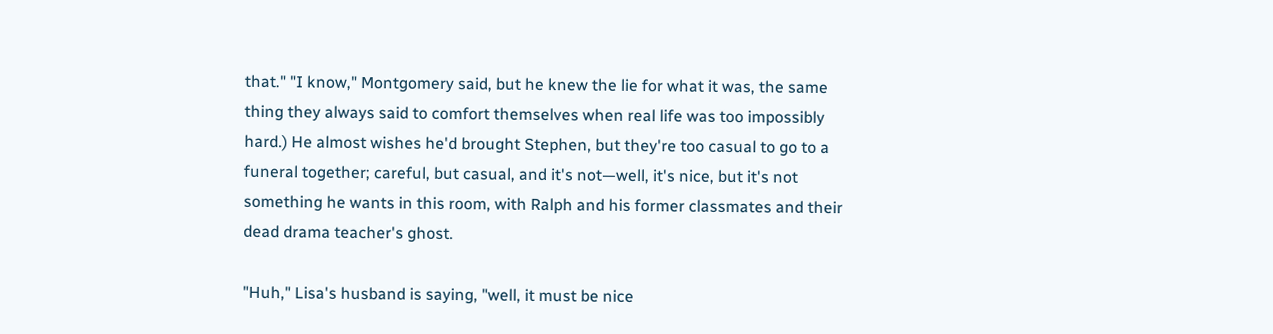that." "I know," Montgomery said, but he knew the lie for what it was, the same thing they always said to comfort themselves when real life was too impossibly hard.) He almost wishes he'd brought Stephen, but they're too casual to go to a funeral together; careful, but casual, and it's not—well, it's nice, but it's not something he wants in this room, with Ralph and his former classmates and their dead drama teacher's ghost.

"Huh," Lisa's husband is saying, "well, it must be nice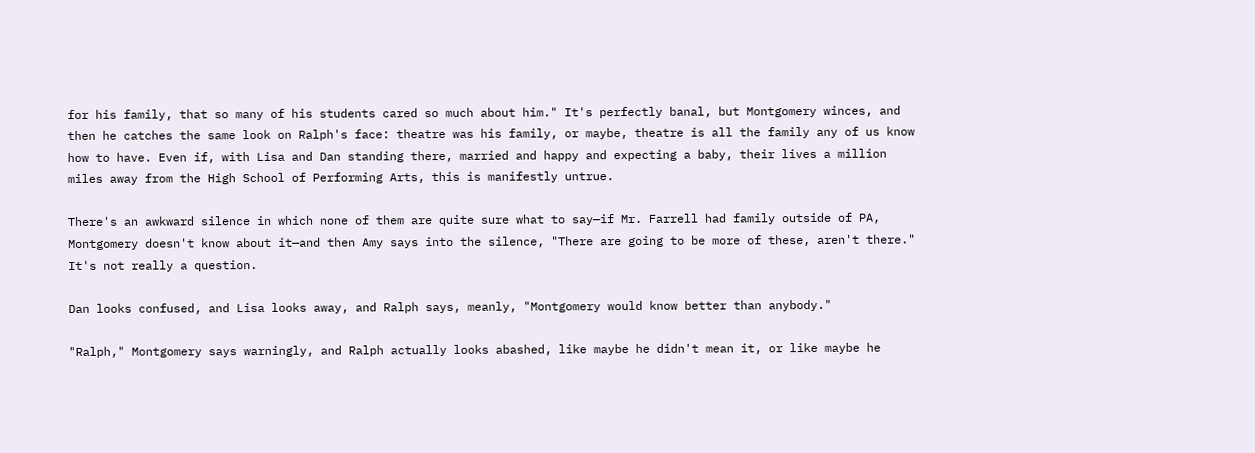for his family, that so many of his students cared so much about him." It's perfectly banal, but Montgomery winces, and then he catches the same look on Ralph's face: theatre was his family, or maybe, theatre is all the family any of us know how to have. Even if, with Lisa and Dan standing there, married and happy and expecting a baby, their lives a million miles away from the High School of Performing Arts, this is manifestly untrue.

There's an awkward silence in which none of them are quite sure what to say—if Mr. Farrell had family outside of PA, Montgomery doesn't know about it—and then Amy says into the silence, "There are going to be more of these, aren't there." It's not really a question.

Dan looks confused, and Lisa looks away, and Ralph says, meanly, "Montgomery would know better than anybody."

"Ralph," Montgomery says warningly, and Ralph actually looks abashed, like maybe he didn't mean it, or like maybe he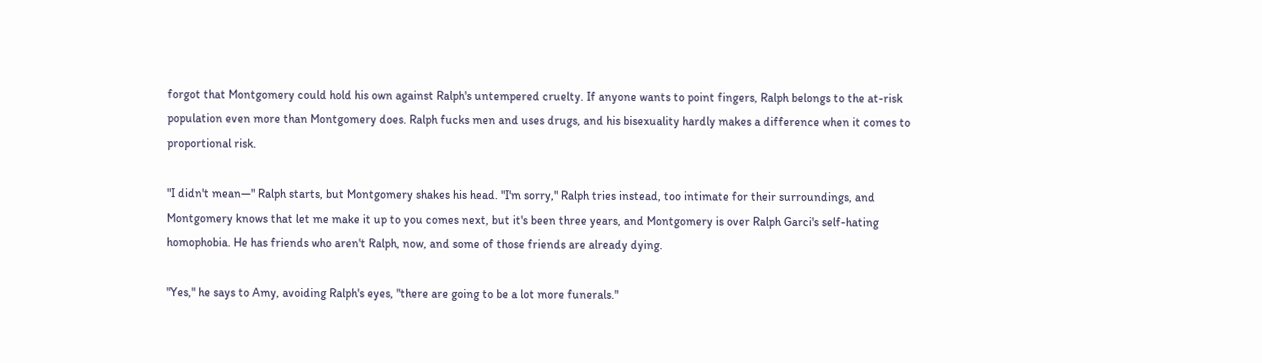forgot that Montgomery could hold his own against Ralph's untempered cruelty. If anyone wants to point fingers, Ralph belongs to the at-risk population even more than Montgomery does. Ralph fucks men and uses drugs, and his bisexuality hardly makes a difference when it comes to proportional risk.

"I didn't mean—" Ralph starts, but Montgomery shakes his head. "I'm sorry," Ralph tries instead, too intimate for their surroundings, and Montgomery knows that let me make it up to you comes next, but it's been three years, and Montgomery is over Ralph Garci's self-hating homophobia. He has friends who aren't Ralph, now, and some of those friends are already dying.

"Yes," he says to Amy, avoiding Ralph's eyes, "there are going to be a lot more funerals."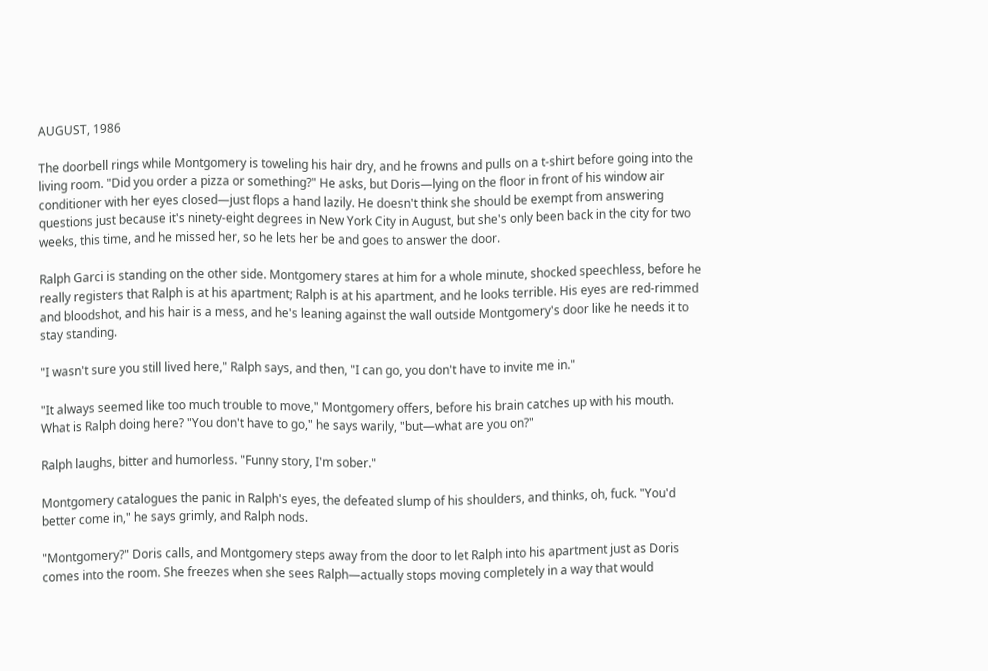AUGUST, 1986

The doorbell rings while Montgomery is toweling his hair dry, and he frowns and pulls on a t-shirt before going into the living room. "Did you order a pizza or something?" He asks, but Doris—lying on the floor in front of his window air conditioner with her eyes closed—just flops a hand lazily. He doesn't think she should be exempt from answering questions just because it's ninety-eight degrees in New York City in August, but she's only been back in the city for two weeks, this time, and he missed her, so he lets her be and goes to answer the door.

Ralph Garci is standing on the other side. Montgomery stares at him for a whole minute, shocked speechless, before he really registers that Ralph is at his apartment; Ralph is at his apartment, and he looks terrible. His eyes are red-rimmed and bloodshot, and his hair is a mess, and he's leaning against the wall outside Montgomery's door like he needs it to stay standing.

"I wasn't sure you still lived here," Ralph says, and then, "I can go, you don't have to invite me in."

"It always seemed like too much trouble to move," Montgomery offers, before his brain catches up with his mouth. What is Ralph doing here? "You don't have to go," he says warily, "but—what are you on?"

Ralph laughs, bitter and humorless. "Funny story, I'm sober."

Montgomery catalogues the panic in Ralph's eyes, the defeated slump of his shoulders, and thinks, oh, fuck. "You'd better come in," he says grimly, and Ralph nods.

"Montgomery?" Doris calls, and Montgomery steps away from the door to let Ralph into his apartment just as Doris comes into the room. She freezes when she sees Ralph—actually stops moving completely in a way that would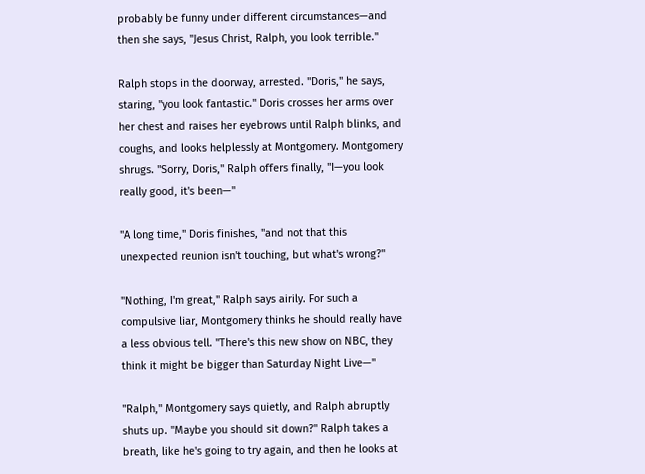probably be funny under different circumstances—and then she says, "Jesus Christ, Ralph, you look terrible."

Ralph stops in the doorway, arrested. "Doris," he says, staring, "you look fantastic." Doris crosses her arms over her chest and raises her eyebrows until Ralph blinks, and coughs, and looks helplessly at Montgomery. Montgomery shrugs. "Sorry, Doris," Ralph offers finally, "I—you look really good, it's been—"

"A long time," Doris finishes, "and not that this unexpected reunion isn't touching, but what's wrong?"

"Nothing, I'm great," Ralph says airily. For such a compulsive liar, Montgomery thinks he should really have a less obvious tell. "There's this new show on NBC, they think it might be bigger than Saturday Night Live—"

"Ralph," Montgomery says quietly, and Ralph abruptly shuts up. "Maybe you should sit down?" Ralph takes a breath, like he's going to try again, and then he looks at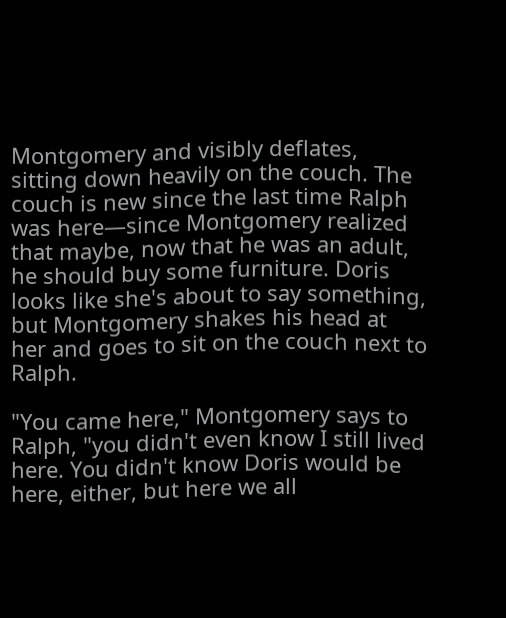Montgomery and visibly deflates, sitting down heavily on the couch. The couch is new since the last time Ralph was here—since Montgomery realized that maybe, now that he was an adult, he should buy some furniture. Doris looks like she's about to say something, but Montgomery shakes his head at her and goes to sit on the couch next to Ralph.

"You came here," Montgomery says to Ralph, "you didn't even know I still lived here. You didn't know Doris would be here, either, but here we all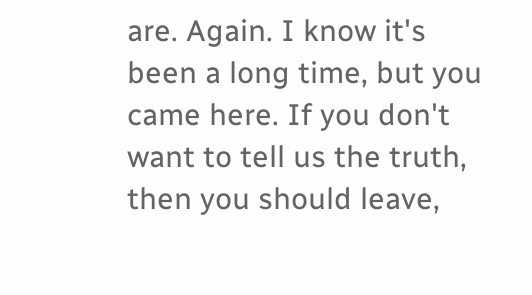are. Again. I know it's been a long time, but you came here. If you don't want to tell us the truth, then you should leave,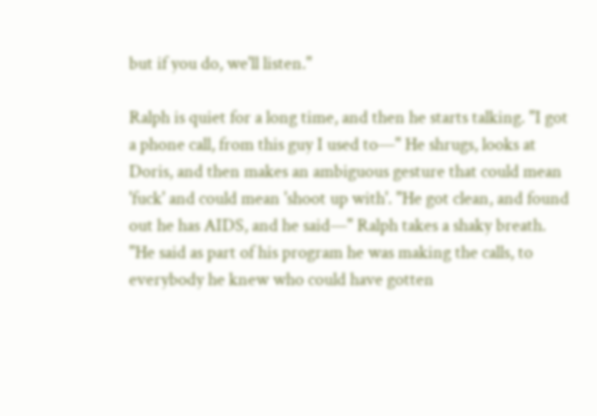but if you do, we'll listen."

Ralph is quiet for a long time, and then he starts talking. "I got a phone call, from this guy I used to—" He shrugs, looks at Doris, and then makes an ambiguous gesture that could mean 'fuck' and could mean 'shoot up with'. "He got clean, and found out he has AIDS, and he said—" Ralph takes a shaky breath. "He said as part of his program he was making the calls, to everybody he knew who could have gotten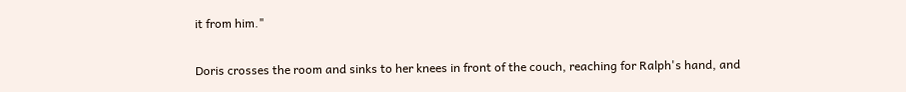it from him."

Doris crosses the room and sinks to her knees in front of the couch, reaching for Ralph's hand, and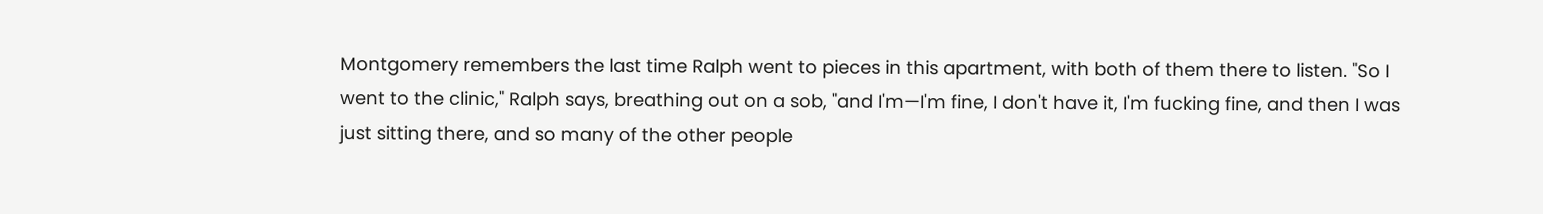Montgomery remembers the last time Ralph went to pieces in this apartment, with both of them there to listen. "So I went to the clinic," Ralph says, breathing out on a sob, "and I'm—I'm fine, I don't have it, I'm fucking fine, and then I was just sitting there, and so many of the other people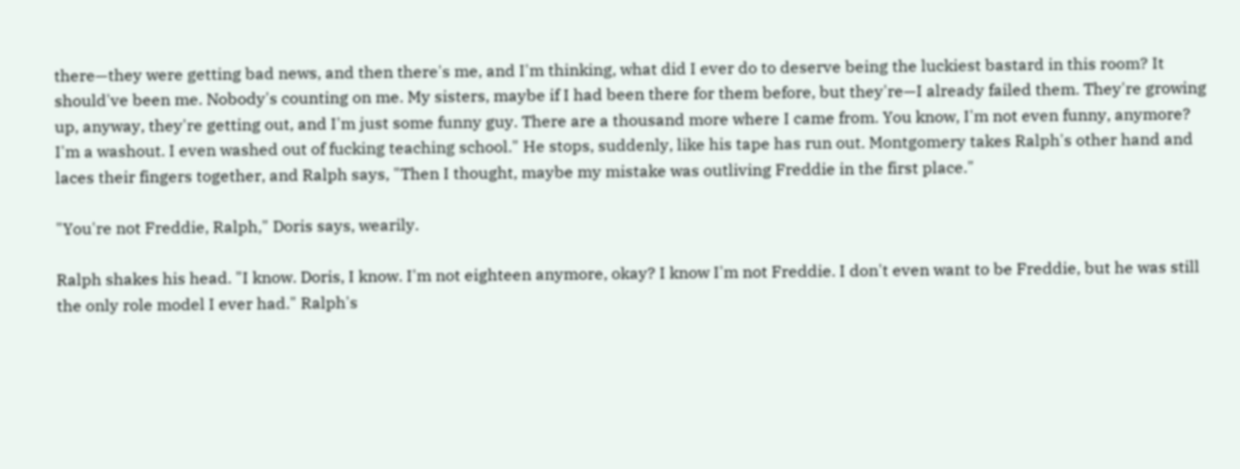there—they were getting bad news, and then there's me, and I'm thinking, what did I ever do to deserve being the luckiest bastard in this room? It should've been me. Nobody's counting on me. My sisters, maybe if I had been there for them before, but they're—I already failed them. They're growing up, anyway, they're getting out, and I'm just some funny guy. There are a thousand more where I came from. You know, I'm not even funny, anymore? I'm a washout. I even washed out of fucking teaching school." He stops, suddenly, like his tape has run out. Montgomery takes Ralph's other hand and laces their fingers together, and Ralph says, "Then I thought, maybe my mistake was outliving Freddie in the first place."

"You're not Freddie, Ralph," Doris says, wearily.

Ralph shakes his head. "I know. Doris, I know. I'm not eighteen anymore, okay? I know I'm not Freddie. I don't even want to be Freddie, but he was still the only role model I ever had." Ralph's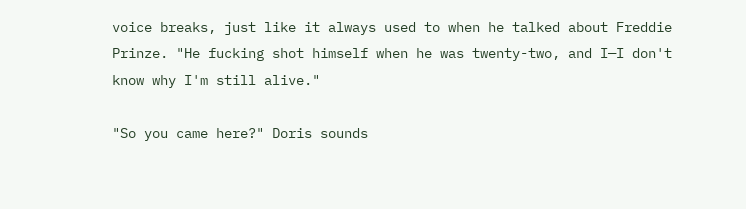voice breaks, just like it always used to when he talked about Freddie Prinze. "He fucking shot himself when he was twenty-two, and I—I don't know why I'm still alive."

"So you came here?" Doris sounds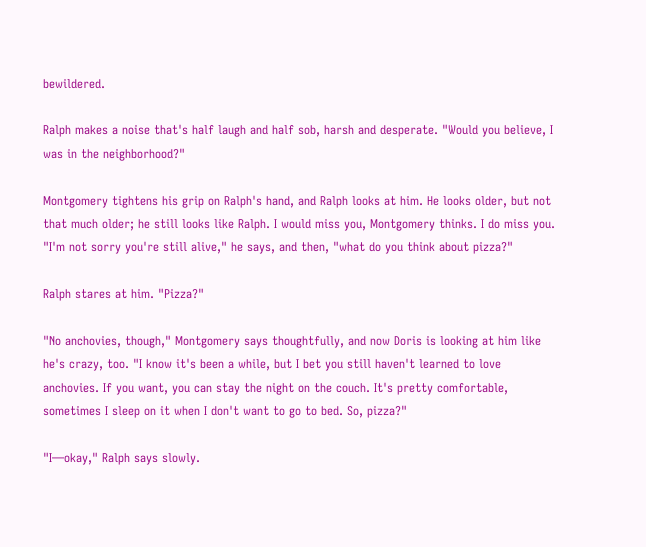bewildered.

Ralph makes a noise that's half laugh and half sob, harsh and desperate. "Would you believe, I was in the neighborhood?"

Montgomery tightens his grip on Ralph's hand, and Ralph looks at him. He looks older, but not that much older; he still looks like Ralph. I would miss you, Montgomery thinks. I do miss you. "I'm not sorry you're still alive," he says, and then, "what do you think about pizza?"

Ralph stares at him. "Pizza?"

"No anchovies, though," Montgomery says thoughtfully, and now Doris is looking at him like he's crazy, too. "I know it's been a while, but I bet you still haven't learned to love anchovies. If you want, you can stay the night on the couch. It's pretty comfortable, sometimes I sleep on it when I don't want to go to bed. So, pizza?"

"I—okay," Ralph says slowly.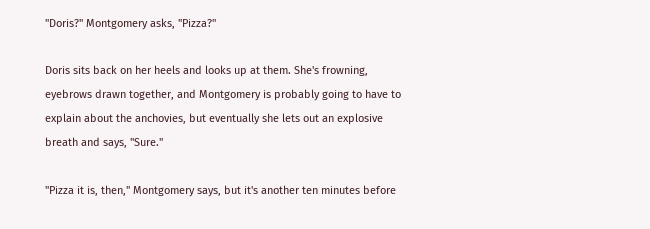"Doris?" Montgomery asks, "Pizza?"

Doris sits back on her heels and looks up at them. She's frowning, eyebrows drawn together, and Montgomery is probably going to have to explain about the anchovies, but eventually she lets out an explosive breath and says, "Sure."

"Pizza it is, then," Montgomery says, but it's another ten minutes before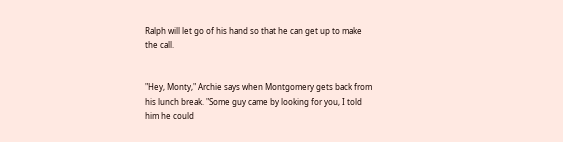Ralph will let go of his hand so that he can get up to make the call.


"Hey, Monty," Archie says when Montgomery gets back from his lunch break. "Some guy came by looking for you, I told him he could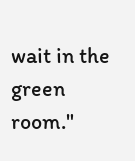wait in the green room."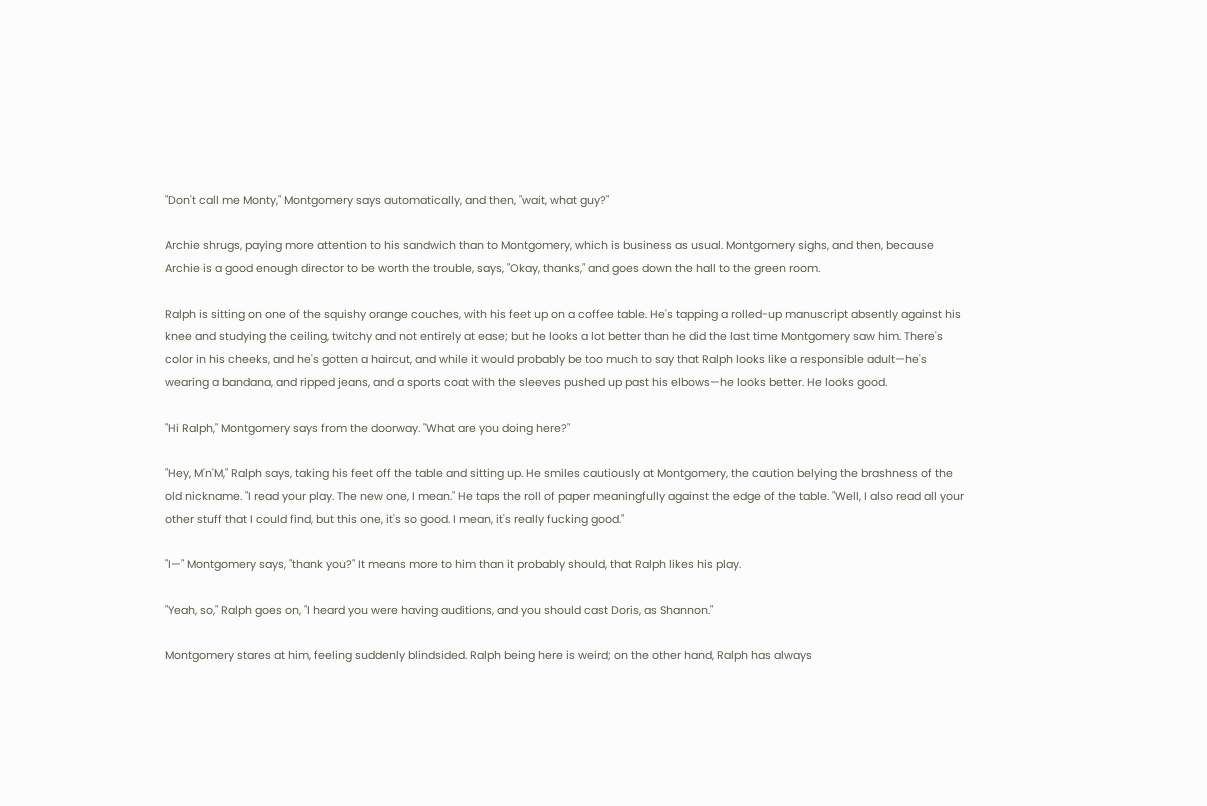"Don't call me Monty," Montgomery says automatically, and then, "wait, what guy?"

Archie shrugs, paying more attention to his sandwich than to Montgomery, which is business as usual. Montgomery sighs, and then, because Archie is a good enough director to be worth the trouble, says, "Okay, thanks," and goes down the hall to the green room.

Ralph is sitting on one of the squishy orange couches, with his feet up on a coffee table. He's tapping a rolled-up manuscript absently against his knee and studying the ceiling, twitchy and not entirely at ease; but he looks a lot better than he did the last time Montgomery saw him. There's color in his cheeks, and he's gotten a haircut, and while it would probably be too much to say that Ralph looks like a responsible adult—he's wearing a bandana, and ripped jeans, and a sports coat with the sleeves pushed up past his elbows—he looks better. He looks good.

"Hi Ralph," Montgomery says from the doorway. "What are you doing here?"

"Hey, M'n'M," Ralph says, taking his feet off the table and sitting up. He smiles cautiously at Montgomery, the caution belying the brashness of the old nickname. "I read your play. The new one, I mean." He taps the roll of paper meaningfully against the edge of the table. "Well, I also read all your other stuff that I could find, but this one, it's so good. I mean, it's really fucking good."

"I—" Montgomery says, "thank you?" It means more to him than it probably should, that Ralph likes his play.

"Yeah, so," Ralph goes on, "I heard you were having auditions, and you should cast Doris, as Shannon."

Montgomery stares at him, feeling suddenly blindsided. Ralph being here is weird; on the other hand, Ralph has always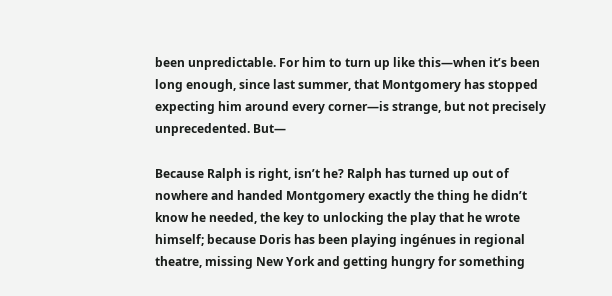been unpredictable. For him to turn up like this—when it’s been long enough, since last summer, that Montgomery has stopped expecting him around every corner—is strange, but not precisely unprecedented. But—

Because Ralph is right, isn’t he? Ralph has turned up out of nowhere and handed Montgomery exactly the thing he didn’t know he needed, the key to unlocking the play that he wrote himself; because Doris has been playing ingénues in regional theatre, missing New York and getting hungry for something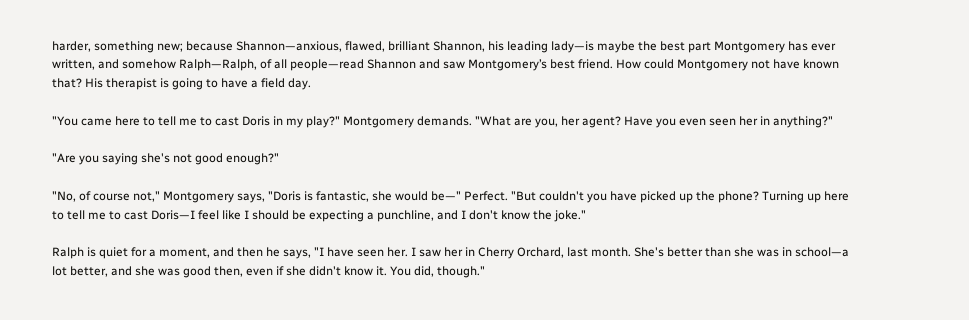harder, something new; because Shannon—anxious, flawed, brilliant Shannon, his leading lady—is maybe the best part Montgomery has ever written, and somehow Ralph—Ralph, of all people—read Shannon and saw Montgomery’s best friend. How could Montgomery not have known that? His therapist is going to have a field day.

"You came here to tell me to cast Doris in my play?" Montgomery demands. "What are you, her agent? Have you even seen her in anything?"

"Are you saying she's not good enough?"

"No, of course not," Montgomery says, "Doris is fantastic, she would be—" Perfect. "But couldn't you have picked up the phone? Turning up here to tell me to cast Doris—I feel like I should be expecting a punchline, and I don't know the joke."

Ralph is quiet for a moment, and then he says, "I have seen her. I saw her in Cherry Orchard, last month. She's better than she was in school—a lot better, and she was good then, even if she didn't know it. You did, though."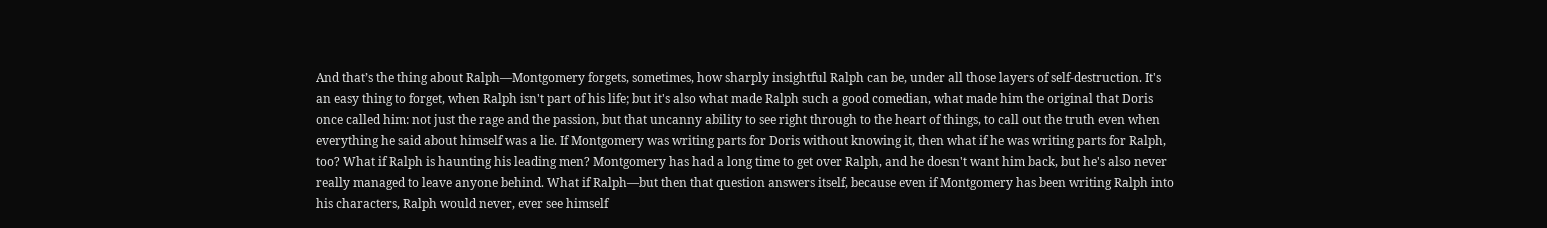And that’s the thing about Ralph—Montgomery forgets, sometimes, how sharply insightful Ralph can be, under all those layers of self-destruction. It's an easy thing to forget, when Ralph isn't part of his life; but it's also what made Ralph such a good comedian, what made him the original that Doris once called him: not just the rage and the passion, but that uncanny ability to see right through to the heart of things, to call out the truth even when everything he said about himself was a lie. If Montgomery was writing parts for Doris without knowing it, then what if he was writing parts for Ralph, too? What if Ralph is haunting his leading men? Montgomery has had a long time to get over Ralph, and he doesn't want him back, but he's also never really managed to leave anyone behind. What if Ralph—but then that question answers itself, because even if Montgomery has been writing Ralph into his characters, Ralph would never, ever see himself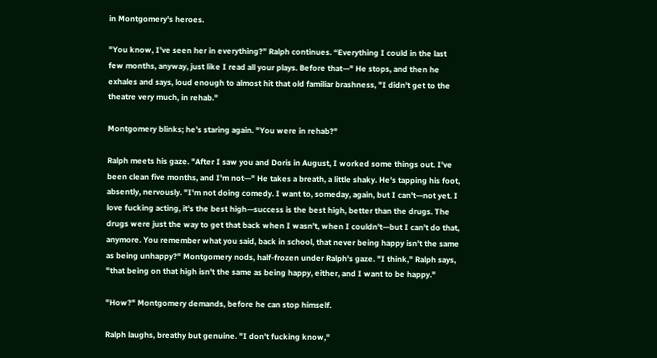in Montgomery's heroes.

"You know, I've seen her in everything?” Ralph continues. “Everything I could in the last few months, anyway, just like I read all your plays. Before that—" He stops, and then he exhales and says, loud enough to almost hit that old familiar brashness, "I didn't get to the theatre very much, in rehab."

Montgomery blinks; he’s staring again. "You were in rehab?"

Ralph meets his gaze. "After I saw you and Doris in August, I worked some things out. I've been clean five months, and I'm not—" He takes a breath, a little shaky. He's tapping his foot, absently, nervously. "I'm not doing comedy. I want to, someday, again, but I can't—not yet. I love fucking acting, it's the best high—success is the best high, better than the drugs. The drugs were just the way to get that back when I wasn't, when I couldn't—but I can't do that, anymore. You remember what you said, back in school, that never being happy isn't the same as being unhappy?" Montgomery nods, half-frozen under Ralph's gaze. "I think," Ralph says, "that being on that high isn't the same as being happy, either, and I want to be happy."

"How?" Montgomery demands, before he can stop himself.

Ralph laughs, breathy but genuine. "I don't fucking know,"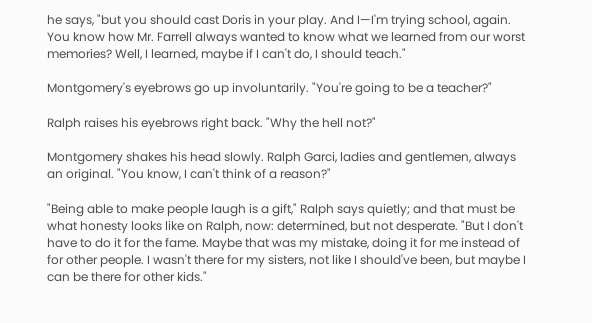he says, "but you should cast Doris in your play. And I—I'm trying school, again. You know how Mr. Farrell always wanted to know what we learned from our worst memories? Well, I learned, maybe if I can't do, I should teach."

Montgomery's eyebrows go up involuntarily. "You're going to be a teacher?"

Ralph raises his eyebrows right back. "Why the hell not?"

Montgomery shakes his head slowly. Ralph Garci, ladies and gentlemen, always an original. "You know, I can't think of a reason?"

"Being able to make people laugh is a gift," Ralph says quietly; and that must be what honesty looks like on Ralph, now: determined, but not desperate. "But I don't have to do it for the fame. Maybe that was my mistake, doing it for me instead of for other people. I wasn't there for my sisters, not like I should've been, but maybe I can be there for other kids."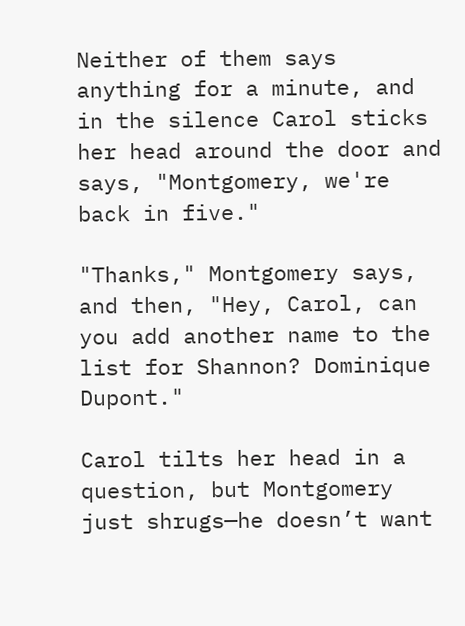Neither of them says anything for a minute, and in the silence Carol sticks her head around the door and says, "Montgomery, we're back in five."

"Thanks," Montgomery says, and then, "Hey, Carol, can you add another name to the list for Shannon? Dominique Dupont."

Carol tilts her head in a question, but Montgomery just shrugs—he doesn’t want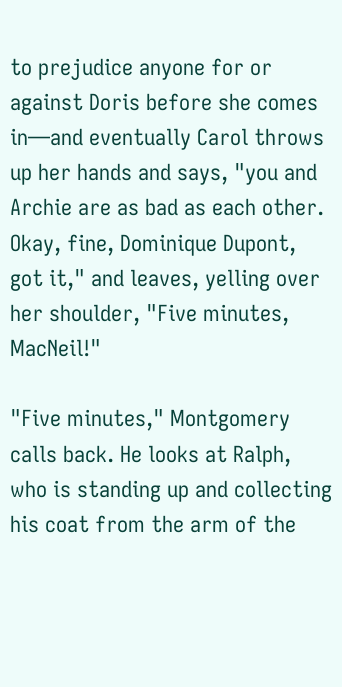to prejudice anyone for or against Doris before she comes in—and eventually Carol throws up her hands and says, "you and Archie are as bad as each other. Okay, fine, Dominique Dupont, got it," and leaves, yelling over her shoulder, "Five minutes, MacNeil!"

"Five minutes," Montgomery calls back. He looks at Ralph, who is standing up and collecting his coat from the arm of the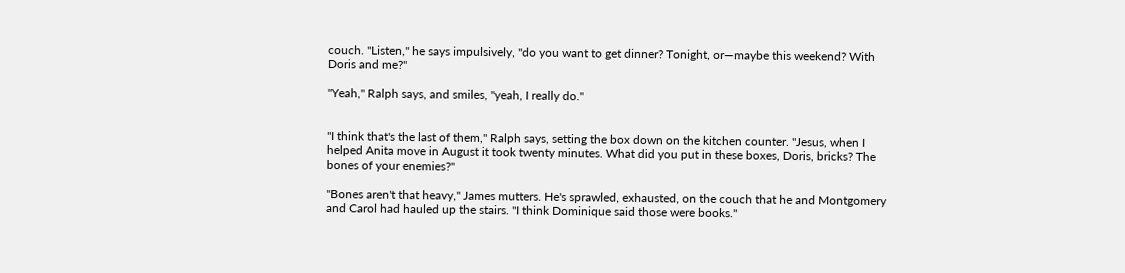couch. "Listen," he says impulsively, "do you want to get dinner? Tonight, or—maybe this weekend? With Doris and me?"

"Yeah," Ralph says, and smiles, "yeah, I really do."


"I think that's the last of them," Ralph says, setting the box down on the kitchen counter. "Jesus, when I helped Anita move in August it took twenty minutes. What did you put in these boxes, Doris, bricks? The bones of your enemies?"

"Bones aren't that heavy," James mutters. He's sprawled, exhausted, on the couch that he and Montgomery and Carol had hauled up the stairs. "I think Dominique said those were books."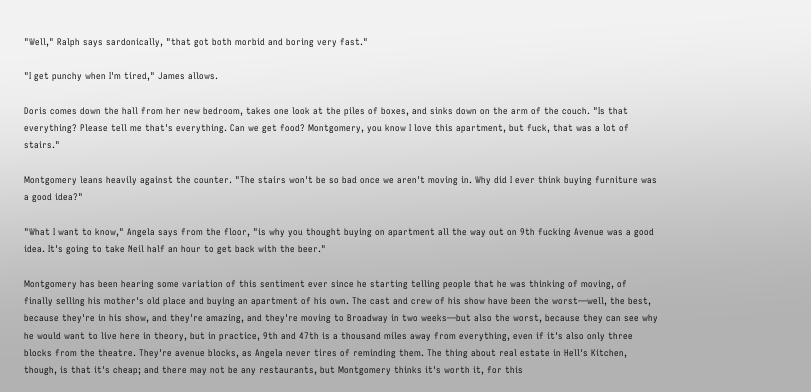"Well," Ralph says sardonically, "that got both morbid and boring very fast."

"I get punchy when I'm tired," James allows.

Doris comes down the hall from her new bedroom, takes one look at the piles of boxes, and sinks down on the arm of the couch. "Is that everything? Please tell me that's everything. Can we get food? Montgomery, you know I love this apartment, but fuck, that was a lot of stairs."

Montgomery leans heavily against the counter. "The stairs won't be so bad once we aren't moving in. Why did I ever think buying furniture was a good idea?"

"What I want to know," Angela says from the floor, "is why you thought buying on apartment all the way out on 9th fucking Avenue was a good idea. It's going to take Neil half an hour to get back with the beer."

Montgomery has been hearing some variation of this sentiment ever since he starting telling people that he was thinking of moving, of finally selling his mother's old place and buying an apartment of his own. The cast and crew of his show have been the worst—well, the best, because they're in his show, and they're amazing, and they're moving to Broadway in two weeks—but also the worst, because they can see why he would want to live here in theory, but in practice, 9th and 47th is a thousand miles away from everything, even if it's also only three blocks from the theatre. They're avenue blocks, as Angela never tires of reminding them. The thing about real estate in Hell's Kitchen, though, is that it's cheap; and there may not be any restaurants, but Montgomery thinks it's worth it, for this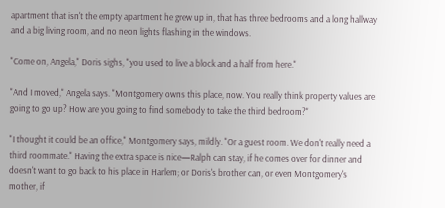apartment that isn't the empty apartment he grew up in, that has three bedrooms and a long hallway and a big living room, and no neon lights flashing in the windows.

"Come on, Angela," Doris sighs, "you used to live a block and a half from here."

"And I moved," Angela says. "Montgomery owns this place, now. You really think property values are going to go up? How are you going to find somebody to take the third bedroom?"

"I thought it could be an office," Montgomery says, mildly. "Or a guest room. We don't really need a third roommate." Having the extra space is nice—Ralph can stay, if he comes over for dinner and doesn't want to go back to his place in Harlem; or Doris's brother can, or even Montgomery's mother, if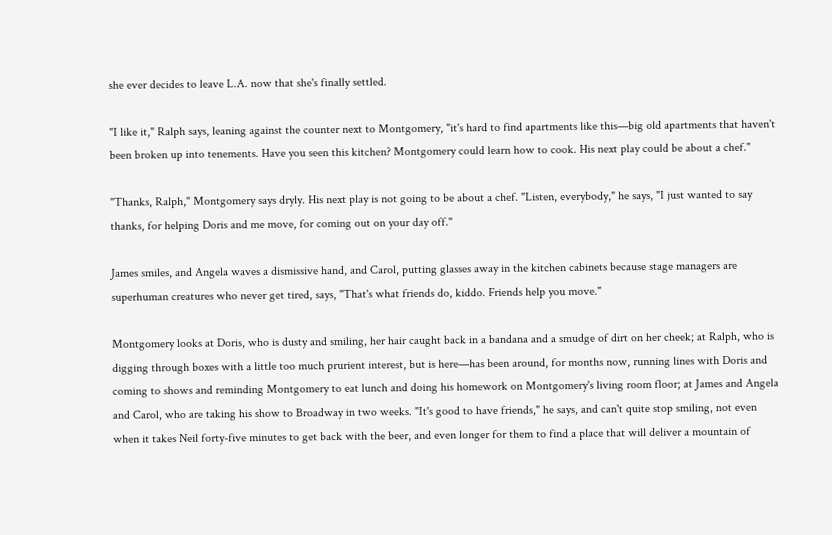she ever decides to leave L.A. now that she's finally settled.

"I like it," Ralph says, leaning against the counter next to Montgomery, "it's hard to find apartments like this—big old apartments that haven't been broken up into tenements. Have you seen this kitchen? Montgomery could learn how to cook. His next play could be about a chef."

"Thanks, Ralph," Montgomery says dryly. His next play is not going to be about a chef. "Listen, everybody," he says, "I just wanted to say thanks, for helping Doris and me move, for coming out on your day off."

James smiles, and Angela waves a dismissive hand, and Carol, putting glasses away in the kitchen cabinets because stage managers are superhuman creatures who never get tired, says, "That's what friends do, kiddo. Friends help you move."

Montgomery looks at Doris, who is dusty and smiling, her hair caught back in a bandana and a smudge of dirt on her cheek; at Ralph, who is digging through boxes with a little too much prurient interest, but is here—has been around, for months now, running lines with Doris and coming to shows and reminding Montgomery to eat lunch and doing his homework on Montgomery's living room floor; at James and Angela and Carol, who are taking his show to Broadway in two weeks. "It's good to have friends," he says, and can't quite stop smiling, not even when it takes Neil forty-five minutes to get back with the beer, and even longer for them to find a place that will deliver a mountain of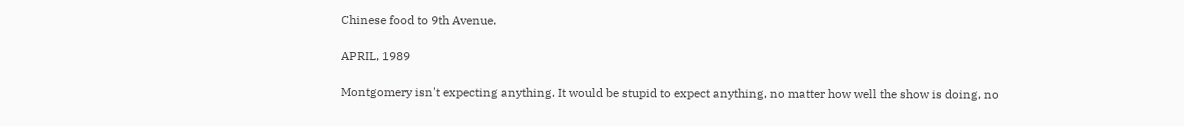Chinese food to 9th Avenue.

APRIL, 1989

Montgomery isn't expecting anything. It would be stupid to expect anything, no matter how well the show is doing, no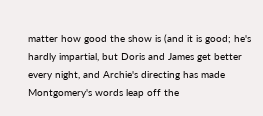matter how good the show is (and it is good; he's hardly impartial, but Doris and James get better every night, and Archie's directing has made Montgomery's words leap off the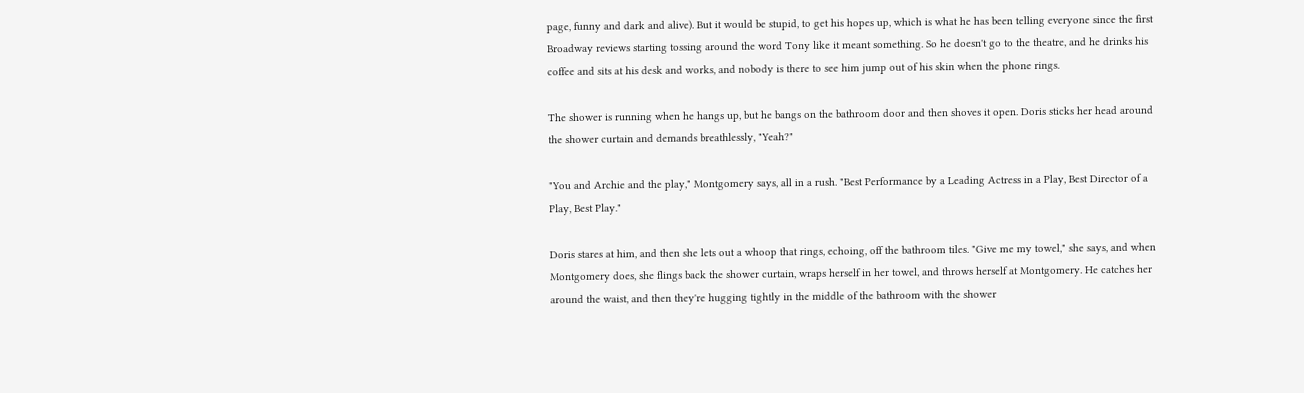page, funny and dark and alive). But it would be stupid, to get his hopes up, which is what he has been telling everyone since the first Broadway reviews starting tossing around the word Tony like it meant something. So he doesn't go to the theatre, and he drinks his coffee and sits at his desk and works, and nobody is there to see him jump out of his skin when the phone rings.

The shower is running when he hangs up, but he bangs on the bathroom door and then shoves it open. Doris sticks her head around the shower curtain and demands breathlessly, "Yeah?"

"You and Archie and the play," Montgomery says, all in a rush. "Best Performance by a Leading Actress in a Play, Best Director of a Play, Best Play."

Doris stares at him, and then she lets out a whoop that rings, echoing, off the bathroom tiles. "Give me my towel," she says, and when Montgomery does, she flings back the shower curtain, wraps herself in her towel, and throws herself at Montgomery. He catches her around the waist, and then they're hugging tightly in the middle of the bathroom with the shower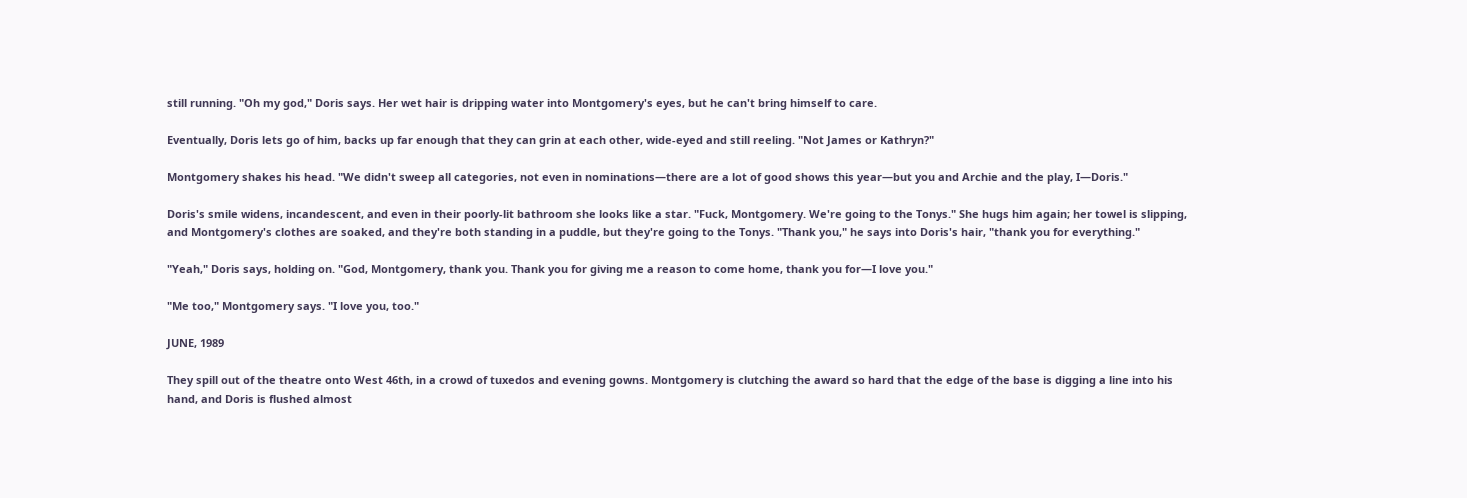still running. "Oh my god," Doris says. Her wet hair is dripping water into Montgomery's eyes, but he can't bring himself to care.

Eventually, Doris lets go of him, backs up far enough that they can grin at each other, wide-eyed and still reeling. "Not James or Kathryn?"

Montgomery shakes his head. "We didn't sweep all categories, not even in nominations—there are a lot of good shows this year—but you and Archie and the play, I—Doris."

Doris's smile widens, incandescent, and even in their poorly-lit bathroom she looks like a star. "Fuck, Montgomery. We're going to the Tonys." She hugs him again; her towel is slipping, and Montgomery's clothes are soaked, and they're both standing in a puddle, but they're going to the Tonys. "Thank you," he says into Doris's hair, "thank you for everything."

"Yeah," Doris says, holding on. "God, Montgomery, thank you. Thank you for giving me a reason to come home, thank you for—I love you."

"Me too," Montgomery says. "I love you, too."

JUNE, 1989

They spill out of the theatre onto West 46th, in a crowd of tuxedos and evening gowns. Montgomery is clutching the award so hard that the edge of the base is digging a line into his hand, and Doris is flushed almost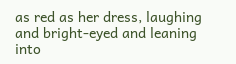as red as her dress, laughing and bright-eyed and leaning into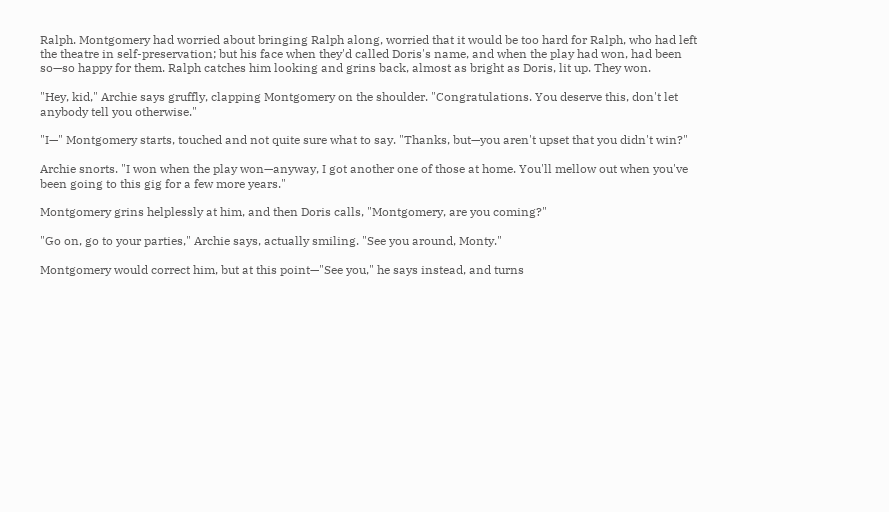Ralph. Montgomery had worried about bringing Ralph along, worried that it would be too hard for Ralph, who had left the theatre in self-preservation; but his face when they'd called Doris's name, and when the play had won, had been so—so happy for them. Ralph catches him looking and grins back, almost as bright as Doris, lit up. They won.

"Hey, kid," Archie says gruffly, clapping Montgomery on the shoulder. "Congratulations. You deserve this, don't let anybody tell you otherwise."

"I—" Montgomery starts, touched and not quite sure what to say. "Thanks, but—you aren't upset that you didn't win?"

Archie snorts. "I won when the play won—anyway, I got another one of those at home. You'll mellow out when you've been going to this gig for a few more years."

Montgomery grins helplessly at him, and then Doris calls, "Montgomery, are you coming?"

"Go on, go to your parties," Archie says, actually smiling. "See you around, Monty."

Montgomery would correct him, but at this point—"See you," he says instead, and turns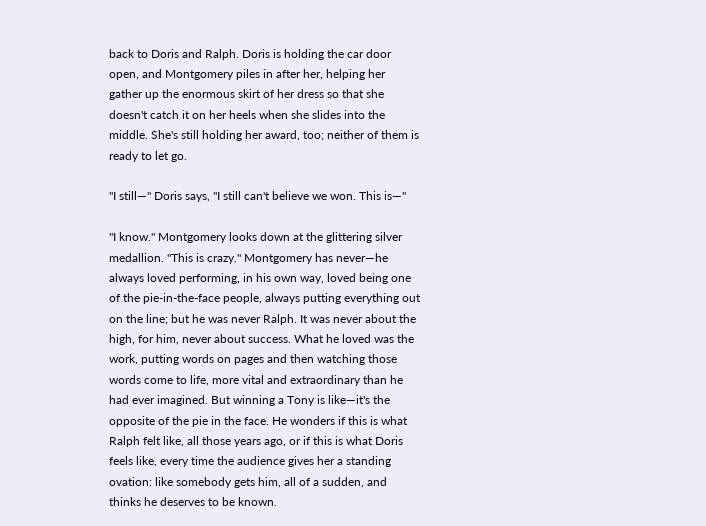back to Doris and Ralph. Doris is holding the car door open, and Montgomery piles in after her, helping her gather up the enormous skirt of her dress so that she doesn't catch it on her heels when she slides into the middle. She's still holding her award, too; neither of them is ready to let go.

"I still—" Doris says, "I still can't believe we won. This is—"

"I know." Montgomery looks down at the glittering silver medallion. "This is crazy." Montgomery has never—he always loved performing, in his own way, loved being one of the pie-in-the-face people, always putting everything out on the line; but he was never Ralph. It was never about the high, for him, never about success. What he loved was the work, putting words on pages and then watching those words come to life, more vital and extraordinary than he had ever imagined. But winning a Tony is like—it's the opposite of the pie in the face. He wonders if this is what Ralph felt like, all those years ago, or if this is what Doris feels like, every time the audience gives her a standing ovation: like somebody gets him, all of a sudden, and thinks he deserves to be known.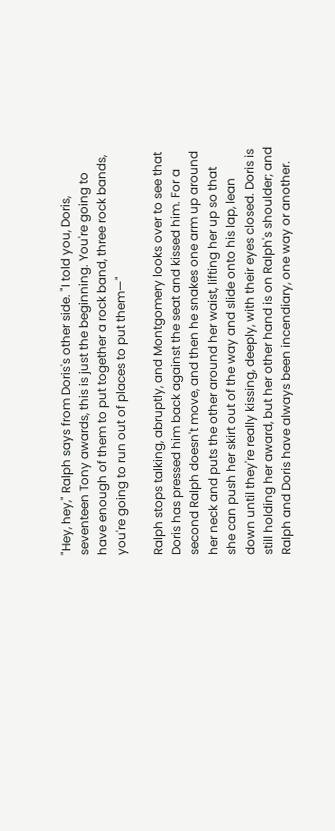"Hey, hey," Ralph says from Doris's other side. "I told you, Doris, seventeen Tony awards, this is just the beginning. You're going to have enough of them to put together a rock band, three rock bands, you're going to run out of places to put them—"

Ralph stops talking, abruptly, and Montgomery looks over to see that Doris has pressed him back against the seat and kissed him. For a second Ralph doesn't move, and then he snakes one arm up around her neck and puts the other around her waist, lifting her up so that she can push her skirt out of the way and slide onto his lap, lean down until they're really kissing, deeply, with their eyes closed. Doris is still holding her award, but her other hand is on Ralph's shoulder; and Ralph and Doris have always been incendiary, one way or another.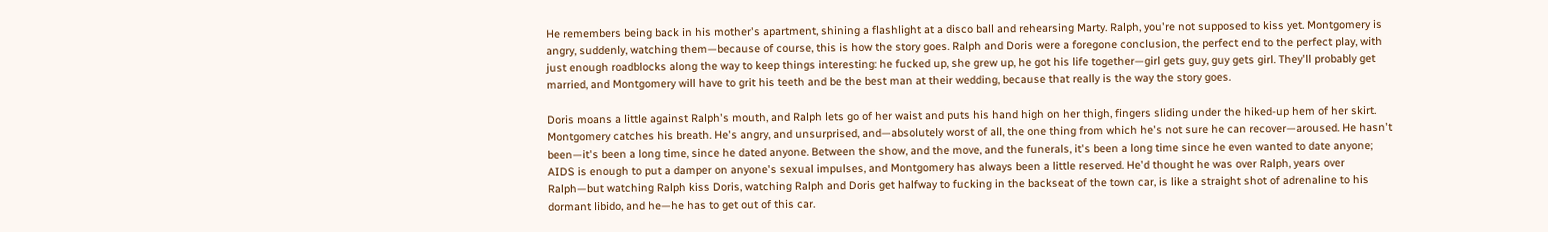He remembers being back in his mother's apartment, shining a flashlight at a disco ball and rehearsing Marty. Ralph, you're not supposed to kiss yet. Montgomery is angry, suddenly, watching them—because of course, this is how the story goes. Ralph and Doris were a foregone conclusion, the perfect end to the perfect play, with just enough roadblocks along the way to keep things interesting: he fucked up, she grew up, he got his life together—girl gets guy, guy gets girl. They'll probably get married, and Montgomery will have to grit his teeth and be the best man at their wedding, because that really is the way the story goes.

Doris moans a little against Ralph's mouth, and Ralph lets go of her waist and puts his hand high on her thigh, fingers sliding under the hiked-up hem of her skirt. Montgomery catches his breath. He's angry, and unsurprised, and—absolutely worst of all, the one thing from which he's not sure he can recover—aroused. He hasn't been—it's been a long time, since he dated anyone. Between the show, and the move, and the funerals, it's been a long time since he even wanted to date anyone; AIDS is enough to put a damper on anyone's sexual impulses, and Montgomery has always been a little reserved. He'd thought he was over Ralph, years over Ralph—but watching Ralph kiss Doris, watching Ralph and Doris get halfway to fucking in the backseat of the town car, is like a straight shot of adrenaline to his dormant libido, and he—he has to get out of this car.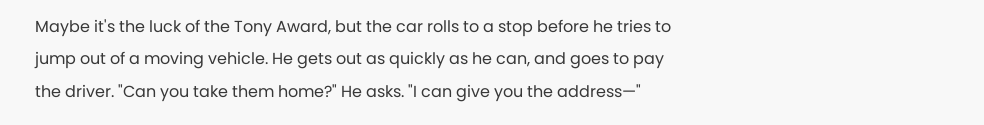Maybe it's the luck of the Tony Award, but the car rolls to a stop before he tries to jump out of a moving vehicle. He gets out as quickly as he can, and goes to pay the driver. "Can you take them home?" He asks. "I can give you the address—"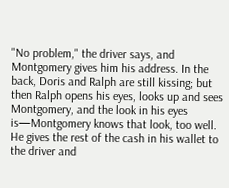"No problem," the driver says, and Montgomery gives him his address. In the back, Doris and Ralph are still kissing; but then Ralph opens his eyes, looks up and sees Montgomery, and the look in his eyes is—Montgomery knows that look, too well. He gives the rest of the cash in his wallet to the driver and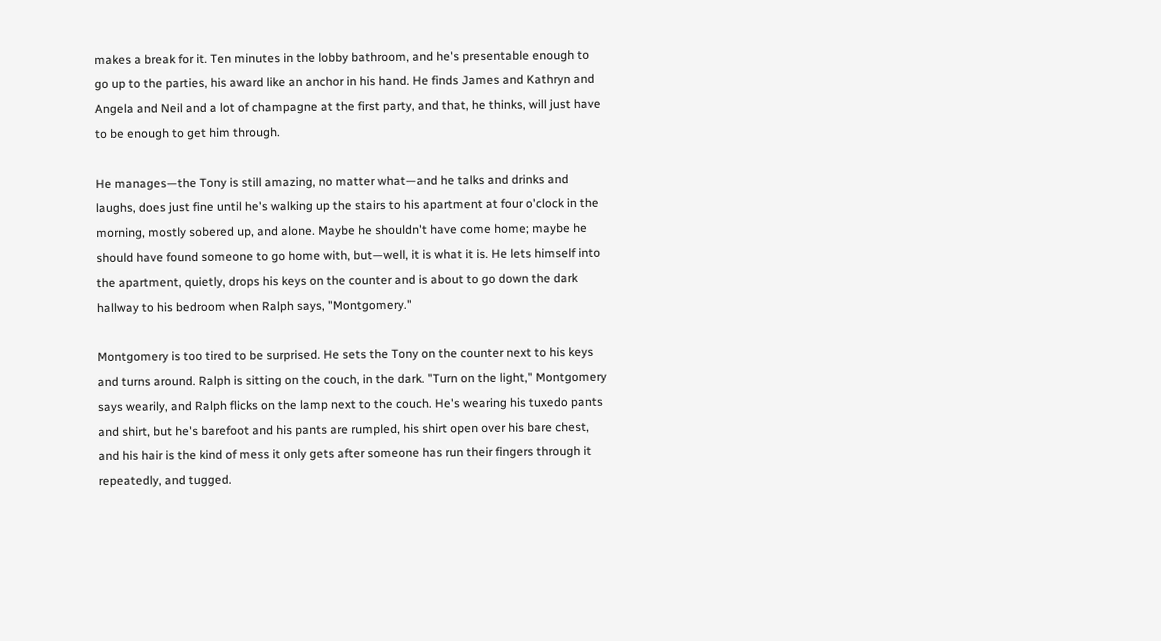makes a break for it. Ten minutes in the lobby bathroom, and he's presentable enough to go up to the parties, his award like an anchor in his hand. He finds James and Kathryn and Angela and Neil and a lot of champagne at the first party, and that, he thinks, will just have to be enough to get him through.

He manages—the Tony is still amazing, no matter what—and he talks and drinks and laughs, does just fine until he's walking up the stairs to his apartment at four o'clock in the morning, mostly sobered up, and alone. Maybe he shouldn't have come home; maybe he should have found someone to go home with, but—well, it is what it is. He lets himself into the apartment, quietly, drops his keys on the counter and is about to go down the dark hallway to his bedroom when Ralph says, "Montgomery."

Montgomery is too tired to be surprised. He sets the Tony on the counter next to his keys and turns around. Ralph is sitting on the couch, in the dark. "Turn on the light," Montgomery says wearily, and Ralph flicks on the lamp next to the couch. He's wearing his tuxedo pants and shirt, but he's barefoot and his pants are rumpled, his shirt open over his bare chest, and his hair is the kind of mess it only gets after someone has run their fingers through it repeatedly, and tugged.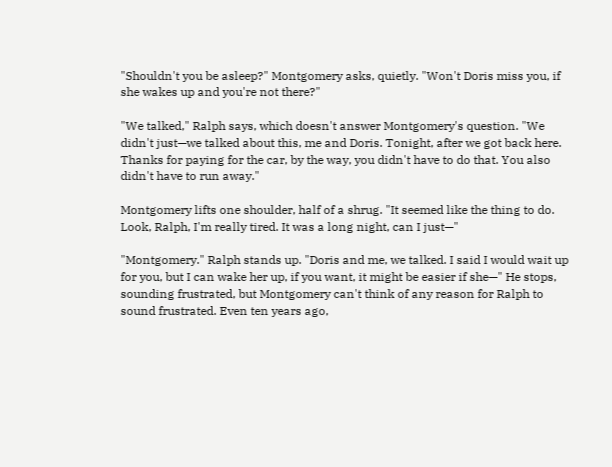"Shouldn't you be asleep?" Montgomery asks, quietly. "Won't Doris miss you, if she wakes up and you're not there?"

"We talked," Ralph says, which doesn't answer Montgomery's question. "We didn't just—we talked about this, me and Doris. Tonight, after we got back here. Thanks for paying for the car, by the way, you didn't have to do that. You also didn't have to run away."

Montgomery lifts one shoulder, half of a shrug. "It seemed like the thing to do. Look, Ralph, I'm really tired. It was a long night, can I just—"

"Montgomery." Ralph stands up. "Doris and me, we talked. I said I would wait up for you, but I can wake her up, if you want, it might be easier if she—" He stops, sounding frustrated, but Montgomery can't think of any reason for Ralph to sound frustrated. Even ten years ago,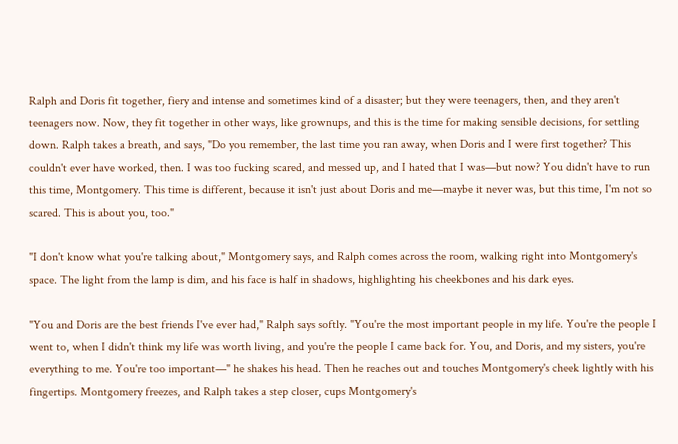Ralph and Doris fit together, fiery and intense and sometimes kind of a disaster; but they were teenagers, then, and they aren't teenagers now. Now, they fit together in other ways, like grownups, and this is the time for making sensible decisions, for settling down. Ralph takes a breath, and says, "Do you remember, the last time you ran away, when Doris and I were first together? This couldn't ever have worked, then. I was too fucking scared, and messed up, and I hated that I was—but now? You didn't have to run this time, Montgomery. This time is different, because it isn't just about Doris and me—maybe it never was, but this time, I'm not so scared. This is about you, too."

"I don't know what you're talking about," Montgomery says, and Ralph comes across the room, walking right into Montgomery's space. The light from the lamp is dim, and his face is half in shadows, highlighting his cheekbones and his dark eyes.

"You and Doris are the best friends I've ever had," Ralph says softly. "You're the most important people in my life. You're the people I went to, when I didn't think my life was worth living, and you're the people I came back for. You, and Doris, and my sisters, you're everything to me. You're too important—" he shakes his head. Then he reaches out and touches Montgomery's cheek lightly with his fingertips. Montgomery freezes, and Ralph takes a step closer, cups Montgomery's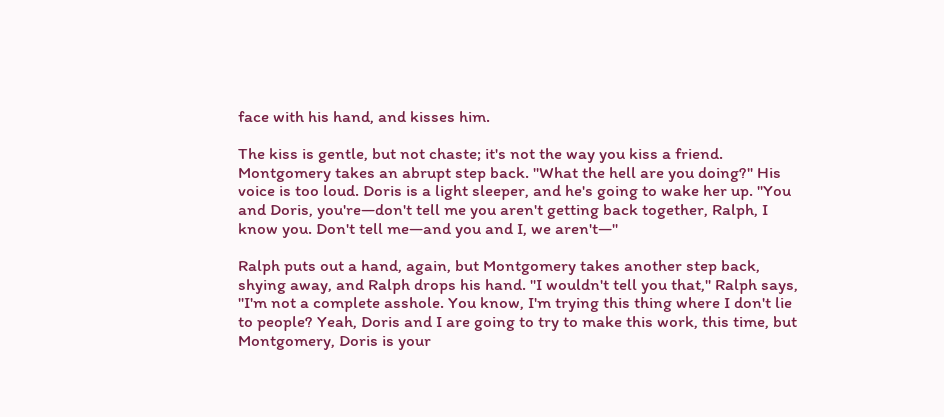face with his hand, and kisses him.

The kiss is gentle, but not chaste; it's not the way you kiss a friend. Montgomery takes an abrupt step back. "What the hell are you doing?" His voice is too loud. Doris is a light sleeper, and he's going to wake her up. "You and Doris, you're—don't tell me you aren't getting back together, Ralph, I know you. Don't tell me—and you and I, we aren't—"

Ralph puts out a hand, again, but Montgomery takes another step back, shying away, and Ralph drops his hand. "I wouldn't tell you that," Ralph says, "I'm not a complete asshole. You know, I'm trying this thing where I don't lie to people? Yeah, Doris and I are going to try to make this work, this time, but Montgomery, Doris is your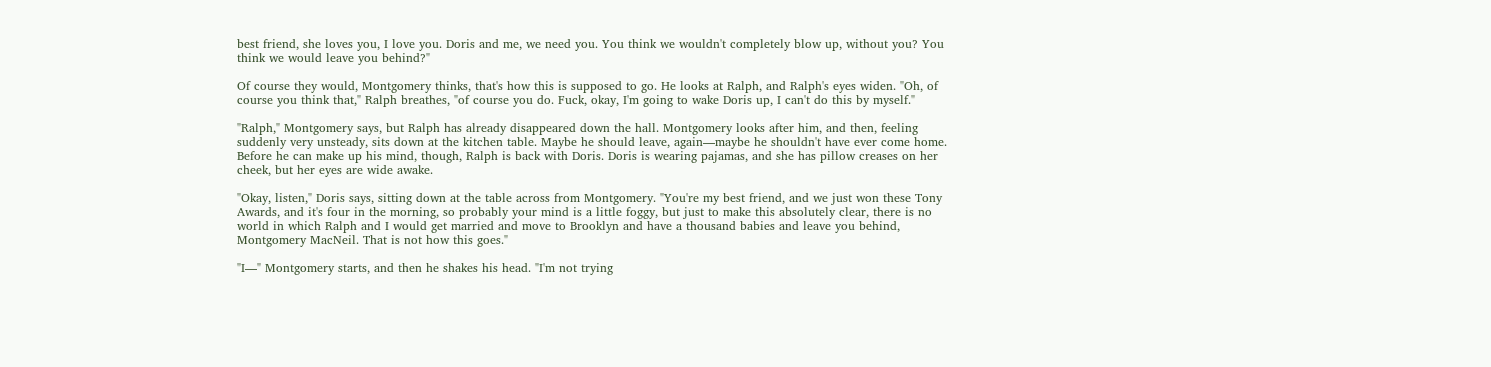best friend, she loves you, I love you. Doris and me, we need you. You think we wouldn't completely blow up, without you? You think we would leave you behind?"

Of course they would, Montgomery thinks, that's how this is supposed to go. He looks at Ralph, and Ralph's eyes widen. "Oh, of course you think that," Ralph breathes, "of course you do. Fuck, okay, I'm going to wake Doris up, I can't do this by myself."

"Ralph," Montgomery says, but Ralph has already disappeared down the hall. Montgomery looks after him, and then, feeling suddenly very unsteady, sits down at the kitchen table. Maybe he should leave, again—maybe he shouldn't have ever come home. Before he can make up his mind, though, Ralph is back with Doris. Doris is wearing pajamas, and she has pillow creases on her cheek, but her eyes are wide awake.

"Okay, listen," Doris says, sitting down at the table across from Montgomery. "You're my best friend, and we just won these Tony Awards, and it's four in the morning, so probably your mind is a little foggy, but just to make this absolutely clear, there is no world in which Ralph and I would get married and move to Brooklyn and have a thousand babies and leave you behind, Montgomery MacNeil. That is not how this goes."

"I—" Montgomery starts, and then he shakes his head. "I'm not trying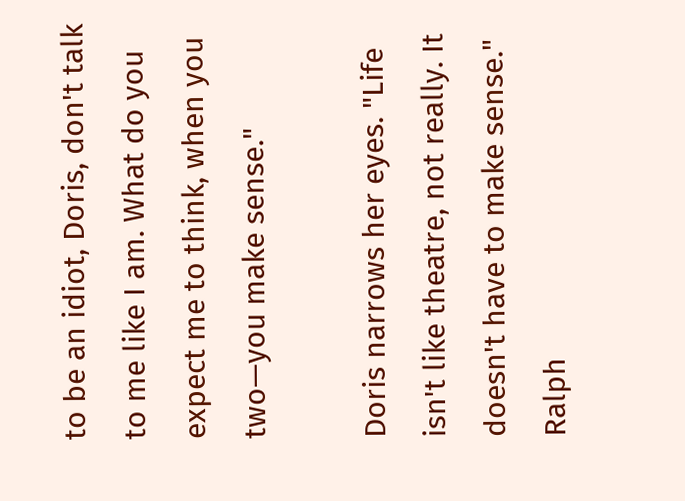to be an idiot, Doris, don't talk to me like I am. What do you expect me to think, when you two—you make sense."

Doris narrows her eyes. "Life isn't like theatre, not really. It doesn't have to make sense." Ralph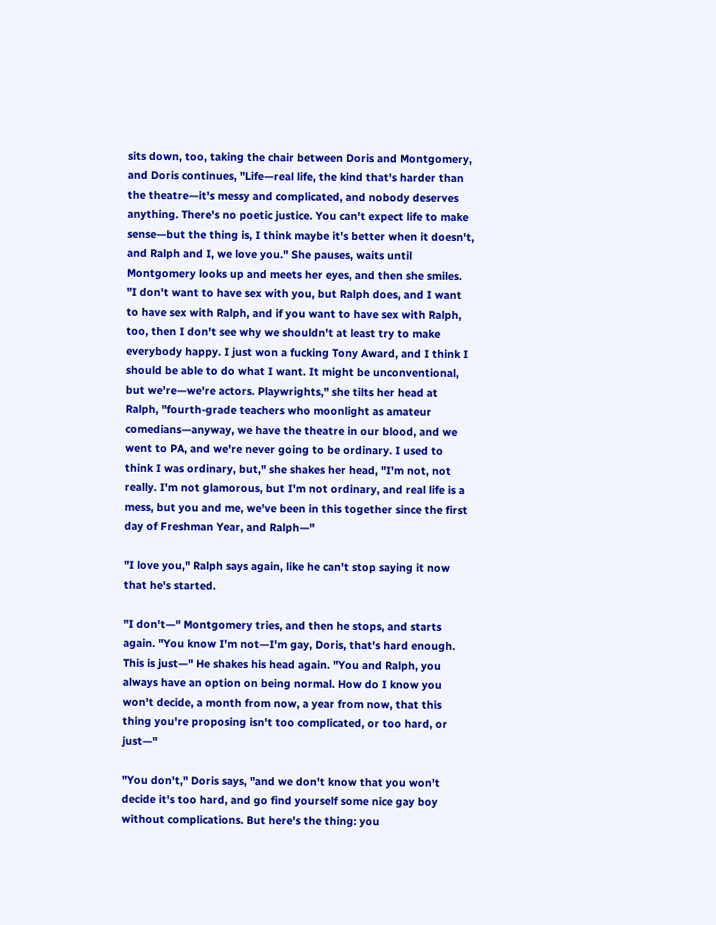sits down, too, taking the chair between Doris and Montgomery, and Doris continues, "Life—real life, the kind that's harder than the theatre—it's messy and complicated, and nobody deserves anything. There's no poetic justice. You can't expect life to make sense—but the thing is, I think maybe it's better when it doesn't, and Ralph and I, we love you." She pauses, waits until Montgomery looks up and meets her eyes, and then she smiles. "I don't want to have sex with you, but Ralph does, and I want to have sex with Ralph, and if you want to have sex with Ralph, too, then I don't see why we shouldn't at least try to make everybody happy. I just won a fucking Tony Award, and I think I should be able to do what I want. It might be unconventional, but we're—we're actors. Playwrights," she tilts her head at Ralph, "fourth-grade teachers who moonlight as amateur comedians—anyway, we have the theatre in our blood, and we went to PA, and we're never going to be ordinary. I used to think I was ordinary, but," she shakes her head, "I'm not, not really. I'm not glamorous, but I'm not ordinary, and real life is a mess, but you and me, we've been in this together since the first day of Freshman Year, and Ralph—"

"I love you," Ralph says again, like he can't stop saying it now that he's started.

"I don't—" Montgomery tries, and then he stops, and starts again. "You know I'm not—I'm gay, Doris, that's hard enough. This is just—" He shakes his head again. "You and Ralph, you always have an option on being normal. How do I know you won't decide, a month from now, a year from now, that this thing you're proposing isn't too complicated, or too hard, or just—"

"You don't," Doris says, "and we don't know that you won't decide it's too hard, and go find yourself some nice gay boy without complications. But here's the thing: you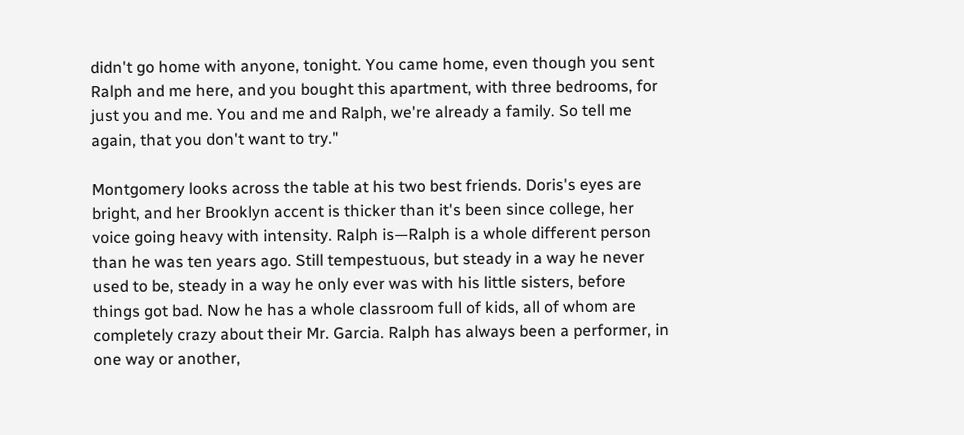didn't go home with anyone, tonight. You came home, even though you sent Ralph and me here, and you bought this apartment, with three bedrooms, for just you and me. You and me and Ralph, we're already a family. So tell me again, that you don't want to try."

Montgomery looks across the table at his two best friends. Doris's eyes are bright, and her Brooklyn accent is thicker than it's been since college, her voice going heavy with intensity. Ralph is—Ralph is a whole different person than he was ten years ago. Still tempestuous, but steady in a way he never used to be, steady in a way he only ever was with his little sisters, before things got bad. Now he has a whole classroom full of kids, all of whom are completely crazy about their Mr. Garcia. Ralph has always been a performer, in one way or another,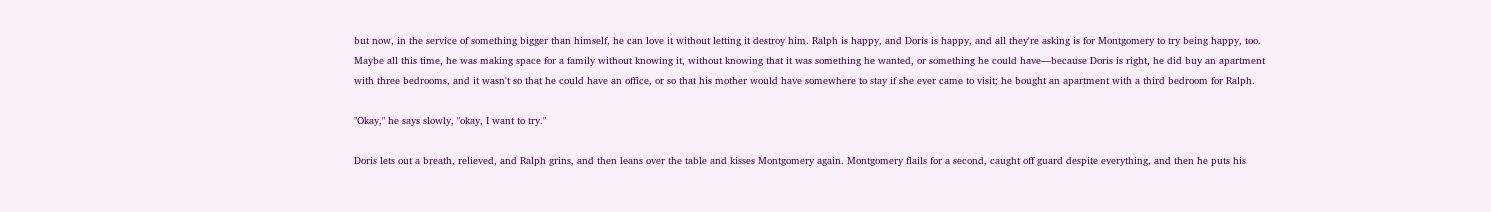but now, in the service of something bigger than himself, he can love it without letting it destroy him. Ralph is happy, and Doris is happy, and all they're asking is for Montgomery to try being happy, too. Maybe all this time, he was making space for a family without knowing it, without knowing that it was something he wanted, or something he could have—because Doris is right, he did buy an apartment with three bedrooms, and it wasn't so that he could have an office, or so that his mother would have somewhere to stay if she ever came to visit; he bought an apartment with a third bedroom for Ralph.

"Okay," he says slowly, "okay, I want to try."

Doris lets out a breath, relieved, and Ralph grins, and then leans over the table and kisses Montgomery again. Montgomery flails for a second, caught off guard despite everything, and then he puts his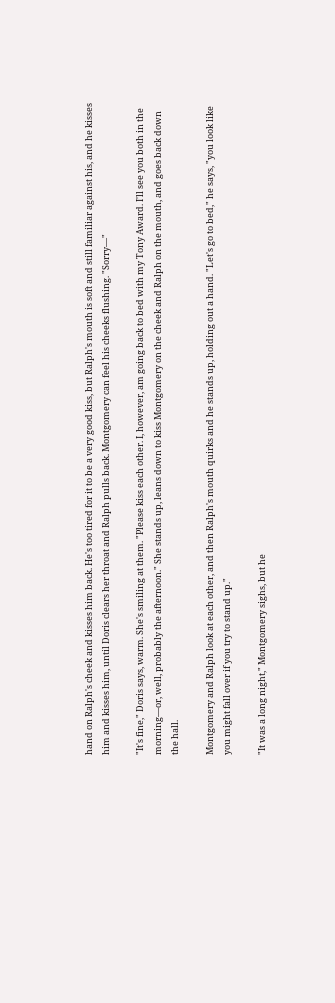hand on Ralph's cheek and kisses him back. He's too tired for it to be a very good kiss, but Ralph's mouth is soft and still familiar against his, and he kisses him and kisses him, until Doris clears her throat and Ralph pulls back. Montgomery can feel his cheeks flushing. "Sorry—"

"It's fine," Doris says, warm. She's smiling at them. "Please kiss each other. I, however, am going back to bed with my Tony Award. I'll see you both in the morning—or, well, probably the afternoon." She stands up, leans down to kiss Montgomery on the cheek and Ralph on the mouth, and goes back down the hall.

Montgomery and Ralph look at each other, and then Ralph's mouth quirks and he stands up, holding out a hand. "Let's go to bed," he says, "you look like you might fall over if you try to stand up."

"It was a long night," Montgomery sighs, but he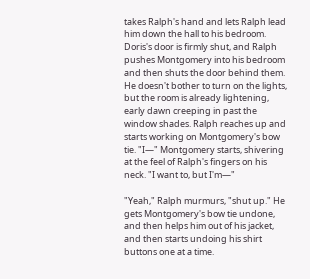takes Ralph's hand and lets Ralph lead him down the hall to his bedroom. Doris's door is firmly shut, and Ralph pushes Montgomery into his bedroom and then shuts the door behind them. He doesn't bother to turn on the lights, but the room is already lightening, early dawn creeping in past the window shades. Ralph reaches up and starts working on Montgomery's bow tie. "I—" Montgomery starts, shivering at the feel of Ralph's fingers on his neck. "I want to, but I'm—"

"Yeah," Ralph murmurs, "shut up." He gets Montgomery's bow tie undone, and then helps him out of his jacket, and then starts undoing his shirt buttons one at a time.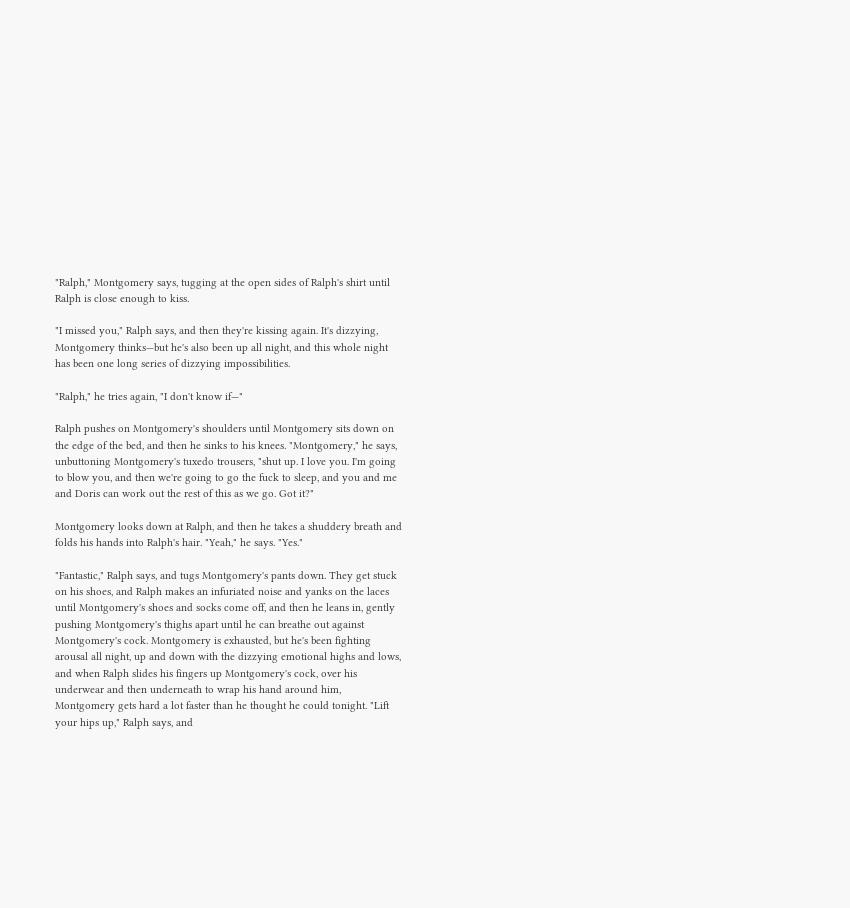"Ralph," Montgomery says, tugging at the open sides of Ralph's shirt until Ralph is close enough to kiss.

"I missed you," Ralph says, and then they're kissing again. It's dizzying, Montgomery thinks—but he's also been up all night, and this whole night has been one long series of dizzying impossibilities.

"Ralph," he tries again, "I don't know if—"

Ralph pushes on Montgomery's shoulders until Montgomery sits down on the edge of the bed, and then he sinks to his knees. "Montgomery," he says, unbuttoning Montgomery's tuxedo trousers, "shut up. I love you. I'm going to blow you, and then we're going to go the fuck to sleep, and you and me and Doris can work out the rest of this as we go. Got it?"

Montgomery looks down at Ralph, and then he takes a shuddery breath and folds his hands into Ralph's hair. "Yeah," he says. "Yes."

"Fantastic," Ralph says, and tugs Montgomery's pants down. They get stuck on his shoes, and Ralph makes an infuriated noise and yanks on the laces until Montgomery's shoes and socks come off, and then he leans in, gently pushing Montgomery's thighs apart until he can breathe out against Montgomery's cock. Montgomery is exhausted, but he's been fighting arousal all night, up and down with the dizzying emotional highs and lows, and when Ralph slides his fingers up Montgomery's cock, over his underwear and then underneath to wrap his hand around him, Montgomery gets hard a lot faster than he thought he could tonight. "Lift your hips up," Ralph says, and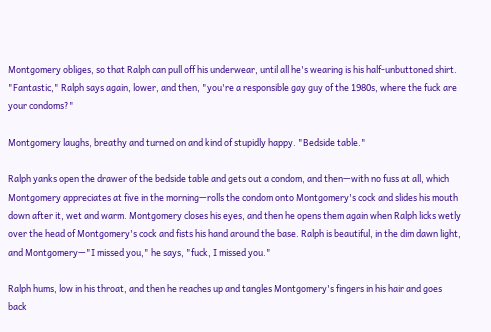Montgomery obliges, so that Ralph can pull off his underwear, until all he's wearing is his half-unbuttoned shirt. "Fantastic," Ralph says again, lower, and then, "you're a responsible gay guy of the 1980s, where the fuck are your condoms?"

Montgomery laughs, breathy and turned on and kind of stupidly happy. "Bedside table."

Ralph yanks open the drawer of the bedside table and gets out a condom, and then—with no fuss at all, which Montgomery appreciates at five in the morning—rolls the condom onto Montgomery's cock and slides his mouth down after it, wet and warm. Montgomery closes his eyes, and then he opens them again when Ralph licks wetly over the head of Montgomery's cock and fists his hand around the base. Ralph is beautiful, in the dim dawn light, and Montgomery—"I missed you," he says, "fuck, I missed you."

Ralph hums, low in his throat, and then he reaches up and tangles Montgomery's fingers in his hair and goes back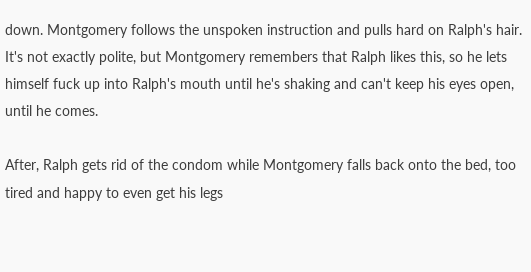down. Montgomery follows the unspoken instruction and pulls hard on Ralph's hair. It's not exactly polite, but Montgomery remembers that Ralph likes this, so he lets himself fuck up into Ralph's mouth until he's shaking and can't keep his eyes open, until he comes.

After, Ralph gets rid of the condom while Montgomery falls back onto the bed, too tired and happy to even get his legs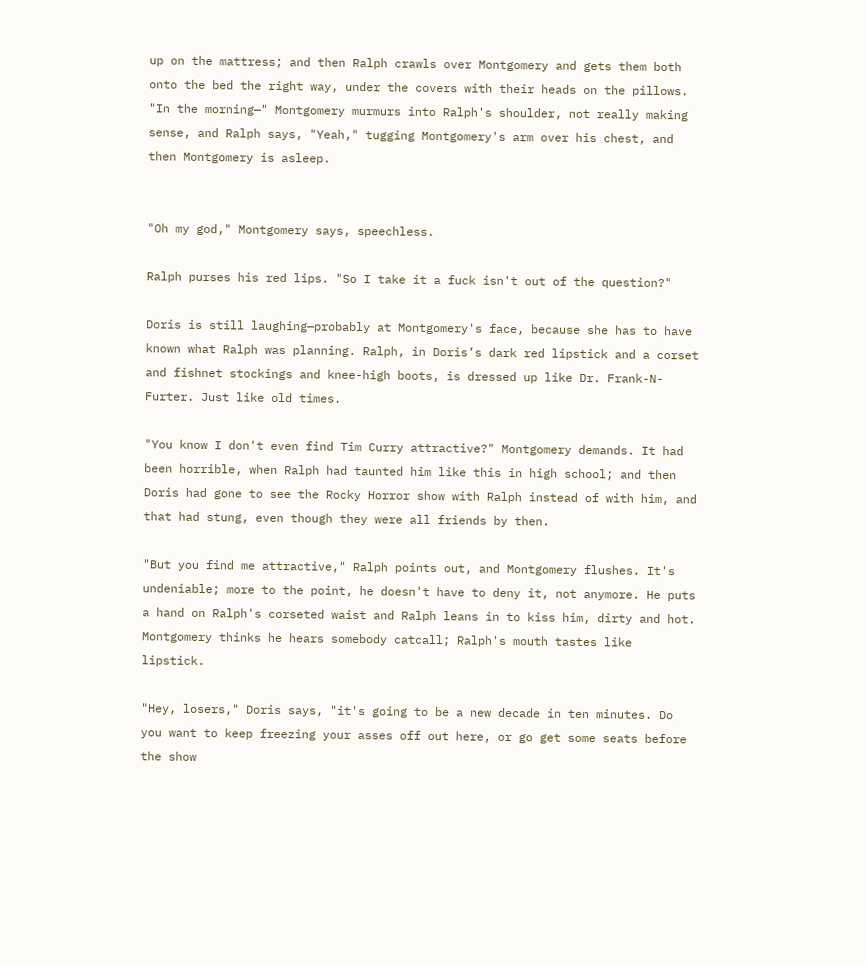up on the mattress; and then Ralph crawls over Montgomery and gets them both onto the bed the right way, under the covers with their heads on the pillows. "In the morning—" Montgomery murmurs into Ralph's shoulder, not really making sense, and Ralph says, "Yeah," tugging Montgomery's arm over his chest, and then Montgomery is asleep.


"Oh my god," Montgomery says, speechless.

Ralph purses his red lips. "So I take it a fuck isn't out of the question?"

Doris is still laughing—probably at Montgomery's face, because she has to have known what Ralph was planning. Ralph, in Doris’s dark red lipstick and a corset and fishnet stockings and knee-high boots, is dressed up like Dr. Frank-N-Furter. Just like old times.

"You know I don't even find Tim Curry attractive?" Montgomery demands. It had been horrible, when Ralph had taunted him like this in high school; and then Doris had gone to see the Rocky Horror show with Ralph instead of with him, and that had stung, even though they were all friends by then.

"But you find me attractive," Ralph points out, and Montgomery flushes. It's undeniable; more to the point, he doesn't have to deny it, not anymore. He puts a hand on Ralph's corseted waist and Ralph leans in to kiss him, dirty and hot. Montgomery thinks he hears somebody catcall; Ralph's mouth tastes like lipstick.

"Hey, losers," Doris says, "it's going to be a new decade in ten minutes. Do you want to keep freezing your asses off out here, or go get some seats before the show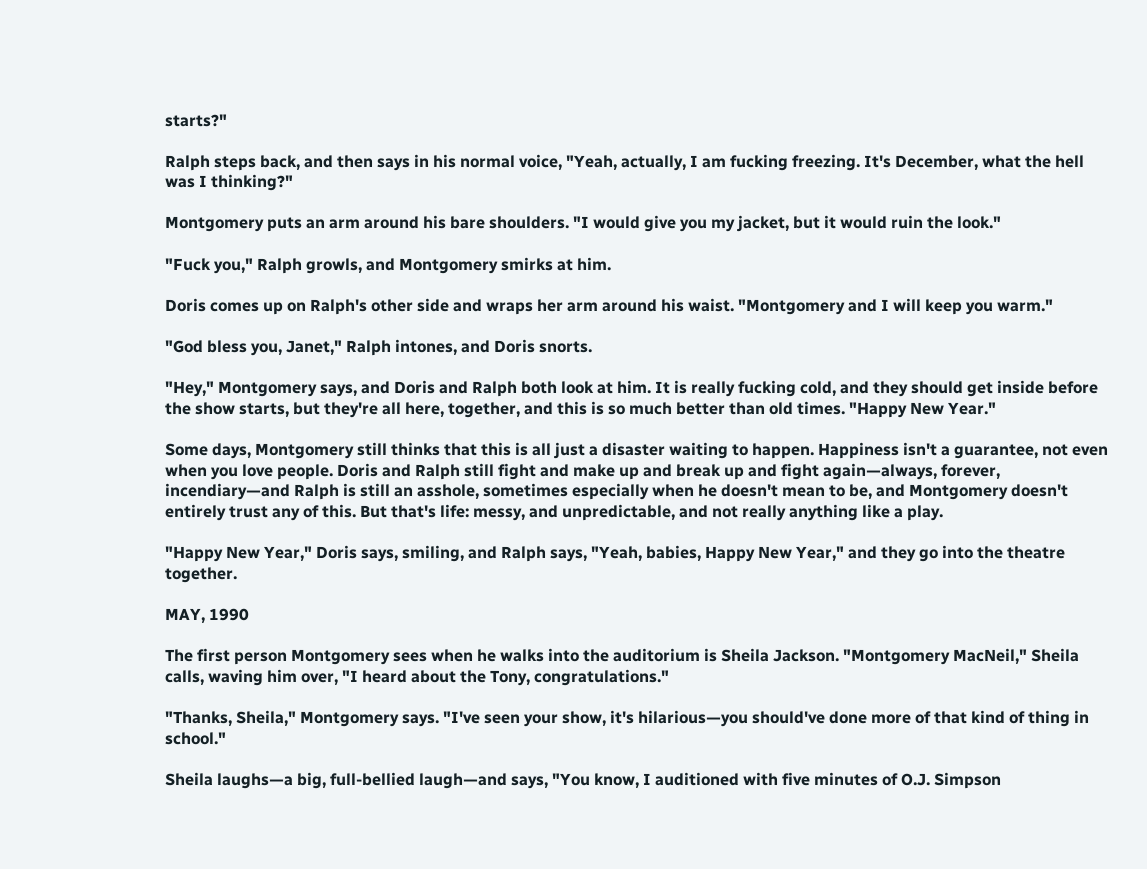starts?"

Ralph steps back, and then says in his normal voice, "Yeah, actually, I am fucking freezing. It's December, what the hell was I thinking?"

Montgomery puts an arm around his bare shoulders. "I would give you my jacket, but it would ruin the look."

"Fuck you," Ralph growls, and Montgomery smirks at him.

Doris comes up on Ralph's other side and wraps her arm around his waist. "Montgomery and I will keep you warm."

"God bless you, Janet," Ralph intones, and Doris snorts.

"Hey," Montgomery says, and Doris and Ralph both look at him. It is really fucking cold, and they should get inside before the show starts, but they're all here, together, and this is so much better than old times. "Happy New Year."

Some days, Montgomery still thinks that this is all just a disaster waiting to happen. Happiness isn't a guarantee, not even when you love people. Doris and Ralph still fight and make up and break up and fight again—always, forever, incendiary—and Ralph is still an asshole, sometimes especially when he doesn't mean to be, and Montgomery doesn't entirely trust any of this. But that's life: messy, and unpredictable, and not really anything like a play.

"Happy New Year," Doris says, smiling, and Ralph says, "Yeah, babies, Happy New Year," and they go into the theatre together.

MAY, 1990

The first person Montgomery sees when he walks into the auditorium is Sheila Jackson. "Montgomery MacNeil," Sheila calls, waving him over, "I heard about the Tony, congratulations."

"Thanks, Sheila," Montgomery says. "I've seen your show, it's hilarious—you should've done more of that kind of thing in school."

Sheila laughs—a big, full-bellied laugh—and says, "You know, I auditioned with five minutes of O.J. Simpson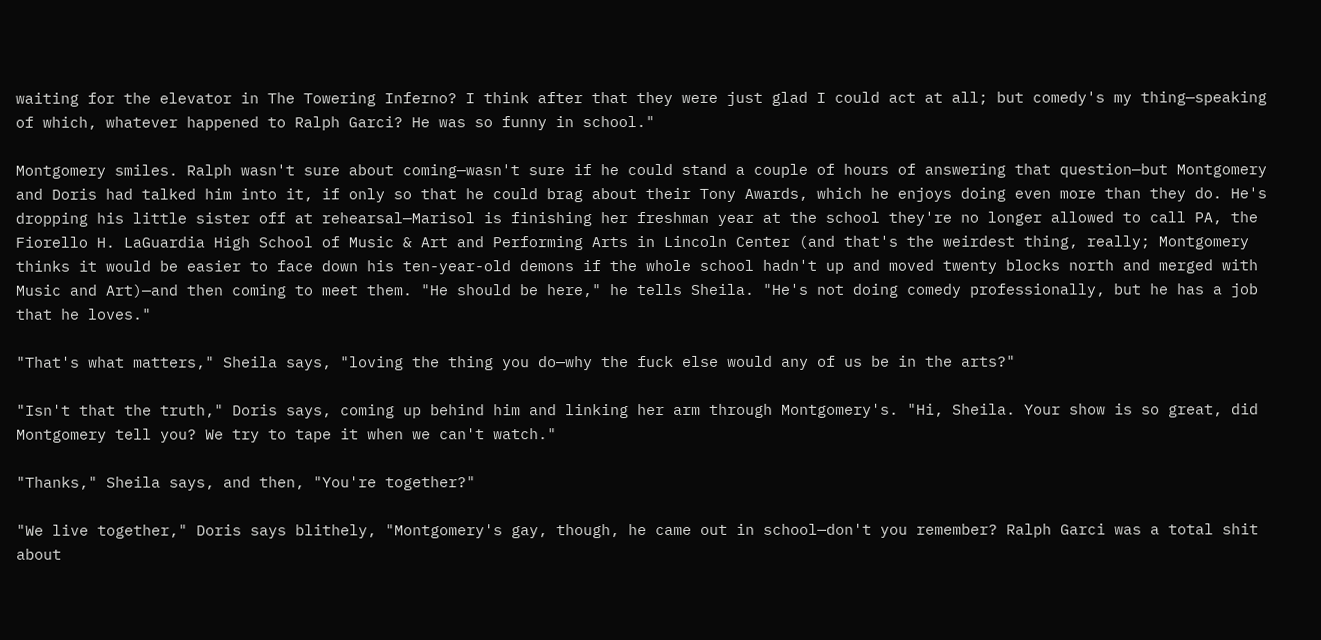waiting for the elevator in The Towering Inferno? I think after that they were just glad I could act at all; but comedy's my thing—speaking of which, whatever happened to Ralph Garci? He was so funny in school."

Montgomery smiles. Ralph wasn't sure about coming—wasn't sure if he could stand a couple of hours of answering that question—but Montgomery and Doris had talked him into it, if only so that he could brag about their Tony Awards, which he enjoys doing even more than they do. He's dropping his little sister off at rehearsal—Marisol is finishing her freshman year at the school they're no longer allowed to call PA, the Fiorello H. LaGuardia High School of Music & Art and Performing Arts in Lincoln Center (and that's the weirdest thing, really; Montgomery thinks it would be easier to face down his ten-year-old demons if the whole school hadn't up and moved twenty blocks north and merged with Music and Art)—and then coming to meet them. "He should be here," he tells Sheila. "He's not doing comedy professionally, but he has a job that he loves."

"That's what matters," Sheila says, "loving the thing you do—why the fuck else would any of us be in the arts?"

"Isn't that the truth," Doris says, coming up behind him and linking her arm through Montgomery's. "Hi, Sheila. Your show is so great, did Montgomery tell you? We try to tape it when we can't watch."

"Thanks," Sheila says, and then, "You're together?"

"We live together," Doris says blithely, "Montgomery's gay, though, he came out in school—don't you remember? Ralph Garci was a total shit about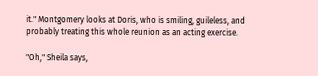it." Montgomery looks at Doris, who is smiling, guileless, and probably treating this whole reunion as an acting exercise.

"Oh," Sheila says,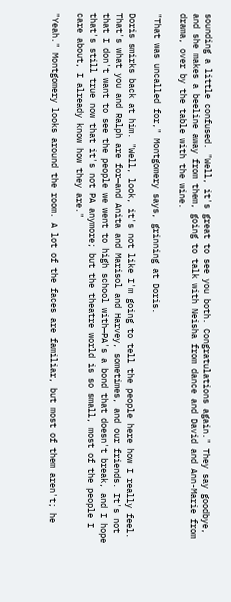sounding a little confused. "Well, it's great to see you both. Congratulations again." They say goodbye, and she makes a beeline away from them, going to talk with Neisha from dance and David and Ann-Marie from drama, over by the table with the wine.

"That was uncalled for," Montgomery says, grinning at Doris.

Doris smirks back at him. "Well, look, it's not like I'm going to tell the people here how I really feel. That's what you and Ralph are for—and Anita and Marisol and Harvey, sometimes, and our friends. It's not that I don't want to see the people we went to high school with—PA's a bond that doesn't break, and I hope that's still true now that it's not PA anymore; but the theatre world is so small, most of the people I care about, I already know how they are."

"Yeah." Montgomery looks around the room. A lot of the faces are familiar, but most of them aren't; he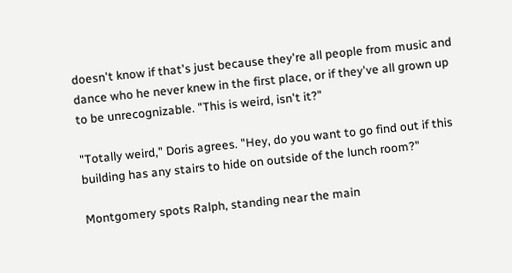doesn't know if that's just because they're all people from music and dance who he never knew in the first place, or if they've all grown up to be unrecognizable. "This is weird, isn't it?"

"Totally weird," Doris agrees. "Hey, do you want to go find out if this building has any stairs to hide on outside of the lunch room?"

Montgomery spots Ralph, standing near the main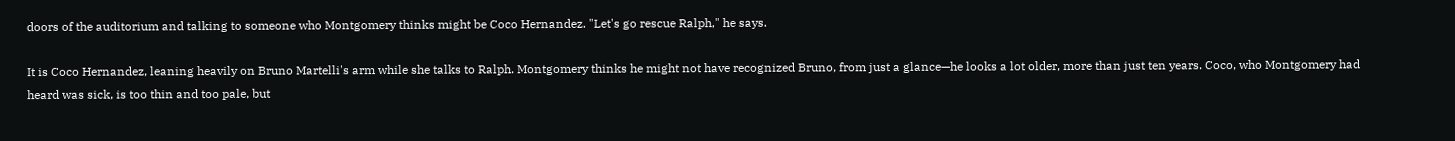doors of the auditorium and talking to someone who Montgomery thinks might be Coco Hernandez. "Let's go rescue Ralph," he says.

It is Coco Hernandez, leaning heavily on Bruno Martelli's arm while she talks to Ralph. Montgomery thinks he might not have recognized Bruno, from just a glance—he looks a lot older, more than just ten years. Coco, who Montgomery had heard was sick, is too thin and too pale, but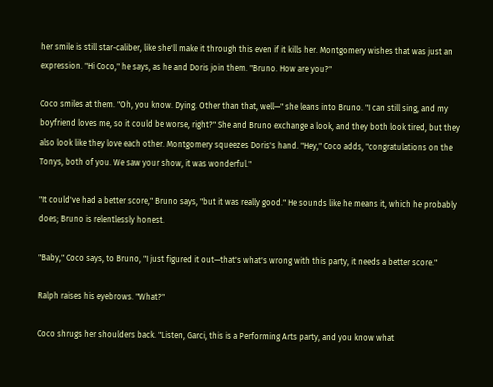her smile is still star-caliber, like she'll make it through this even if it kills her. Montgomery wishes that was just an expression. "Hi Coco," he says, as he and Doris join them. "Bruno. How are you?"

Coco smiles at them. "Oh, you know. Dying. Other than that, well—" she leans into Bruno. "I can still sing, and my boyfriend loves me, so it could be worse, right?" She and Bruno exchange a look, and they both look tired, but they also look like they love each other. Montgomery squeezes Doris's hand. "Hey," Coco adds, "congratulations on the Tonys, both of you. We saw your show, it was wonderful."

"It could've had a better score," Bruno says, "but it was really good." He sounds like he means it, which he probably does; Bruno is relentlessly honest.

"Baby," Coco says, to Bruno, "I just figured it out—that's what's wrong with this party, it needs a better score."

Ralph raises his eyebrows. "What?"

Coco shrugs her shoulders back. "Listen, Garci, this is a Performing Arts party, and you know what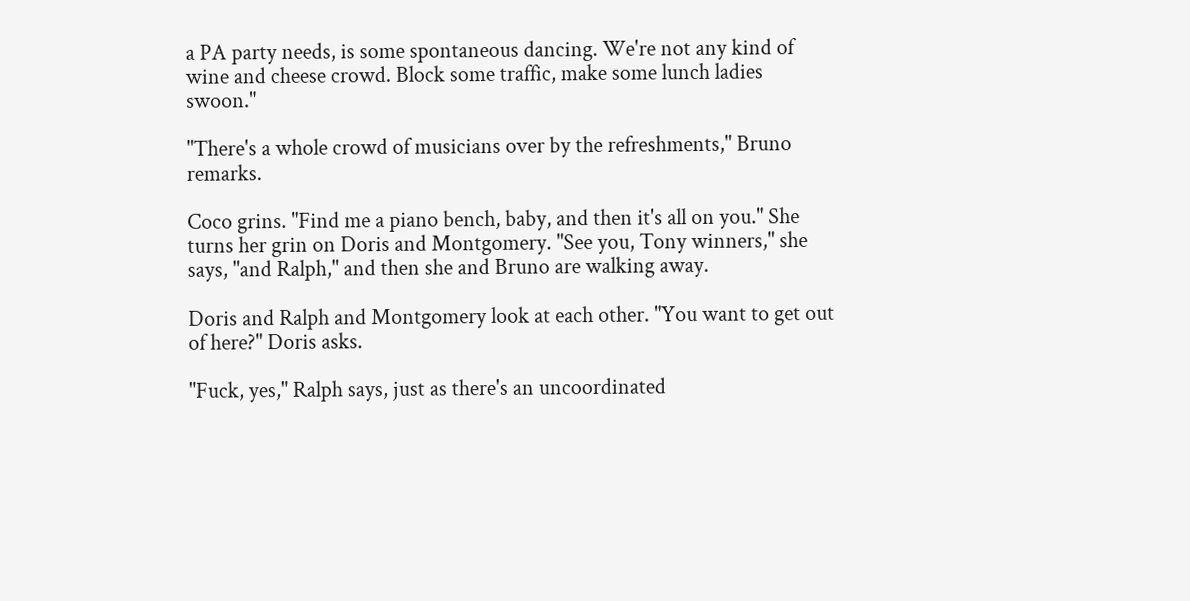a PA party needs, is some spontaneous dancing. We're not any kind of wine and cheese crowd. Block some traffic, make some lunch ladies swoon."

"There's a whole crowd of musicians over by the refreshments," Bruno remarks.

Coco grins. "Find me a piano bench, baby, and then it's all on you." She turns her grin on Doris and Montgomery. "See you, Tony winners," she says, "and Ralph," and then she and Bruno are walking away.

Doris and Ralph and Montgomery look at each other. "You want to get out of here?" Doris asks.

"Fuck, yes," Ralph says, just as there's an uncoordinated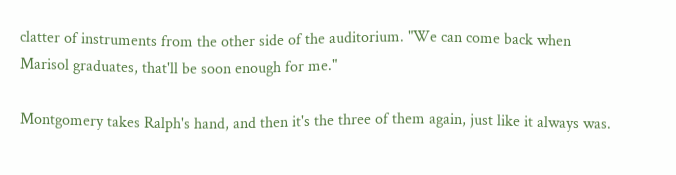clatter of instruments from the other side of the auditorium. "We can come back when Marisol graduates, that'll be soon enough for me."

Montgomery takes Ralph's hand, and then it's the three of them again, just like it always was.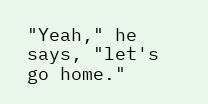"Yeah," he says, "let's go home."